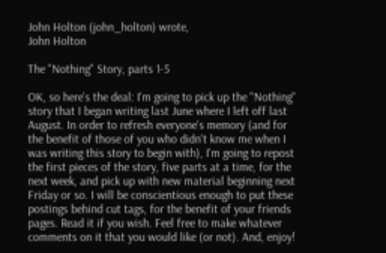John Holton (john_holton) wrote,
John Holton

The "Nothing" Story, parts 1-5

OK, so here's the deal: I'm going to pick up the "Nothing" story that I began writing last June where I left off last August. In order to refresh everyone's memory (and for the benefit of those of you who didn't know me when I was writing this story to begin with), I'm going to repost the first pieces of the story, five parts at a time, for the next week, and pick up with new material beginning next Friday or so. I will be conscientious enough to put these postings behind cut tags, for the benefit of your friends pages. Read it if you wish. Feel free to make whatever comments on it that you would like (or not). And, enjoy!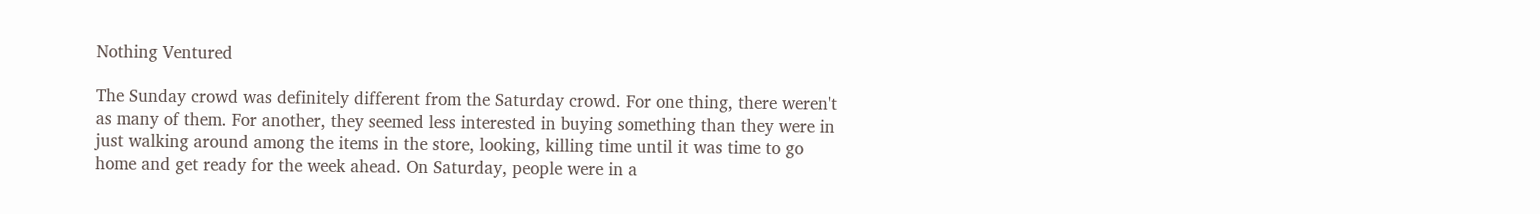Nothing Ventured

The Sunday crowd was definitely different from the Saturday crowd. For one thing, there weren't as many of them. For another, they seemed less interested in buying something than they were in just walking around among the items in the store, looking, killing time until it was time to go home and get ready for the week ahead. On Saturday, people were in a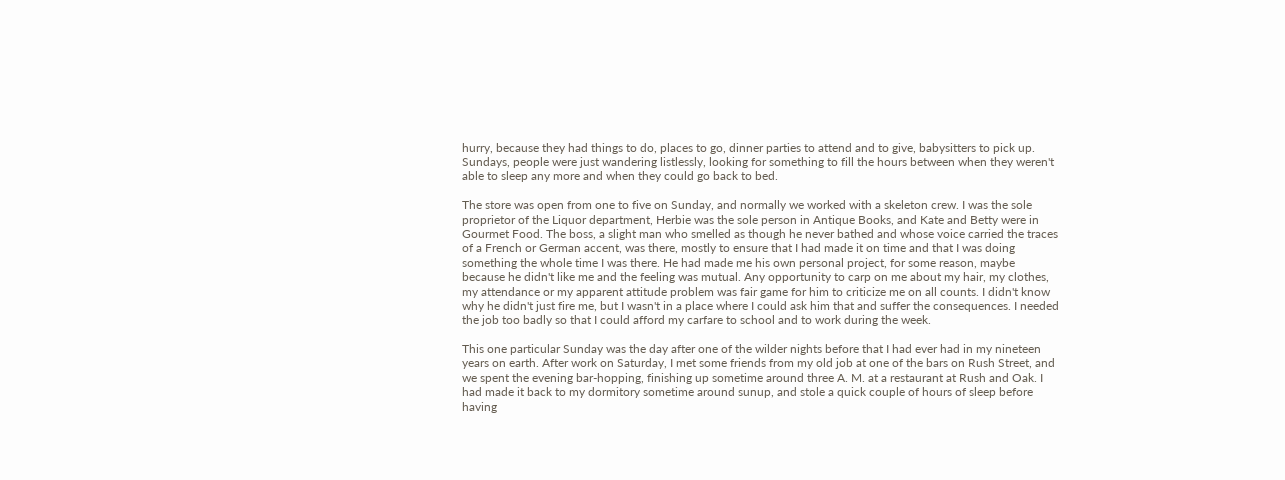hurry, because they had things to do, places to go, dinner parties to attend and to give, babysitters to pick up. Sundays, people were just wandering listlessly, looking for something to fill the hours between when they weren't able to sleep any more and when they could go back to bed.

The store was open from one to five on Sunday, and normally we worked with a skeleton crew. I was the sole proprietor of the Liquor department, Herbie was the sole person in Antique Books, and Kate and Betty were in Gourmet Food. The boss, a slight man who smelled as though he never bathed and whose voice carried the traces of a French or German accent, was there, mostly to ensure that I had made it on time and that I was doing something the whole time I was there. He had made me his own personal project, for some reason, maybe because he didn't like me and the feeling was mutual. Any opportunity to carp on me about my hair, my clothes, my attendance or my apparent attitude problem was fair game for him to criticize me on all counts. I didn't know why he didn't just fire me, but I wasn't in a place where I could ask him that and suffer the consequences. I needed the job too badly so that I could afford my carfare to school and to work during the week.

This one particular Sunday was the day after one of the wilder nights before that I had ever had in my nineteen years on earth. After work on Saturday, I met some friends from my old job at one of the bars on Rush Street, and we spent the evening bar-hopping, finishing up sometime around three A. M. at a restaurant at Rush and Oak. I had made it back to my dormitory sometime around sunup, and stole a quick couple of hours of sleep before having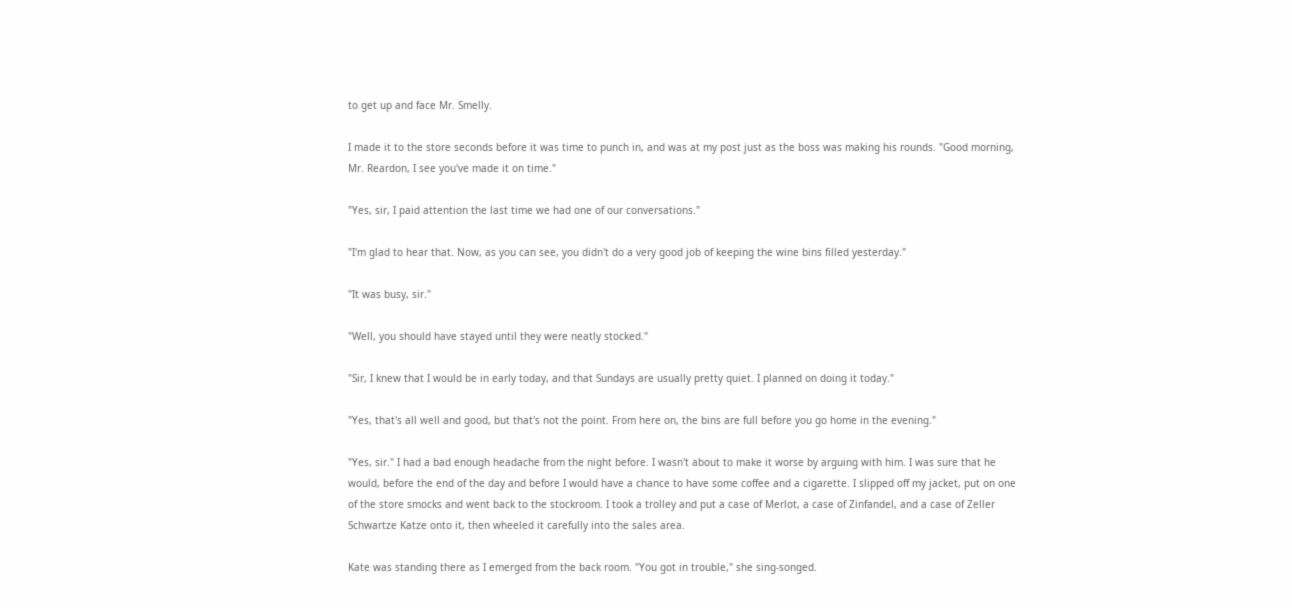to get up and face Mr. Smelly.

I made it to the store seconds before it was time to punch in, and was at my post just as the boss was making his rounds. "Good morning, Mr. Reardon, I see you've made it on time."

"Yes, sir, I paid attention the last time we had one of our conversations."

"I'm glad to hear that. Now, as you can see, you didn't do a very good job of keeping the wine bins filled yesterday."

"It was busy, sir."

"Well, you should have stayed until they were neatly stocked."

"Sir, I knew that I would be in early today, and that Sundays are usually pretty quiet. I planned on doing it today."

"Yes, that's all well and good, but that's not the point. From here on, the bins are full before you go home in the evening."

"Yes, sir." I had a bad enough headache from the night before. I wasn't about to make it worse by arguing with him. I was sure that he would, before the end of the day and before I would have a chance to have some coffee and a cigarette. I slipped off my jacket, put on one of the store smocks and went back to the stockroom. I took a trolley and put a case of Merlot, a case of Zinfandel, and a case of Zeller Schwartze Katze onto it, then wheeled it carefully into the sales area.

Kate was standing there as I emerged from the back room. "You got in trouble," she sing-songed.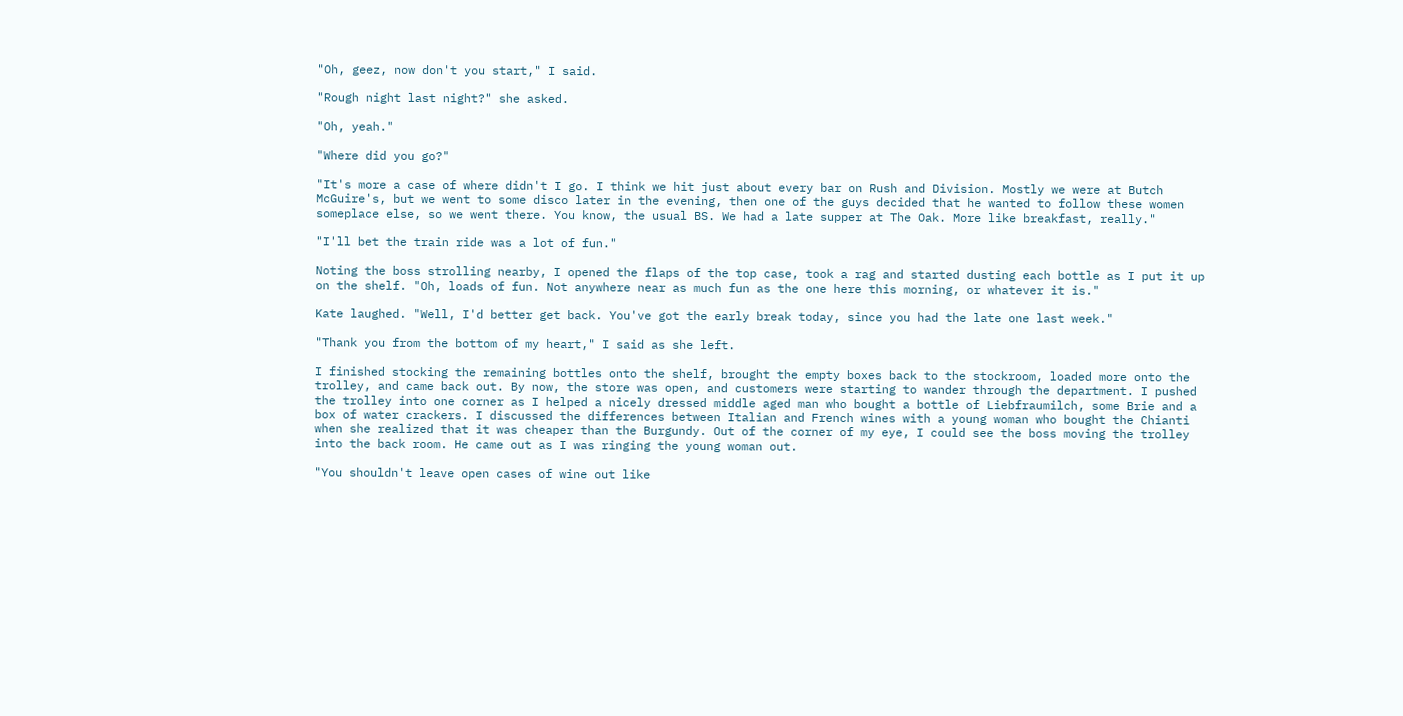"Oh, geez, now don't you start," I said.

"Rough night last night?" she asked.

"Oh, yeah."

"Where did you go?"

"It's more a case of where didn't I go. I think we hit just about every bar on Rush and Division. Mostly we were at Butch McGuire's, but we went to some disco later in the evening, then one of the guys decided that he wanted to follow these women someplace else, so we went there. You know, the usual BS. We had a late supper at The Oak. More like breakfast, really."

"I'll bet the train ride was a lot of fun."

Noting the boss strolling nearby, I opened the flaps of the top case, took a rag and started dusting each bottle as I put it up on the shelf. "Oh, loads of fun. Not anywhere near as much fun as the one here this morning, or whatever it is."

Kate laughed. "Well, I'd better get back. You've got the early break today, since you had the late one last week."

"Thank you from the bottom of my heart," I said as she left.

I finished stocking the remaining bottles onto the shelf, brought the empty boxes back to the stockroom, loaded more onto the trolley, and came back out. By now, the store was open, and customers were starting to wander through the department. I pushed the trolley into one corner as I helped a nicely dressed middle aged man who bought a bottle of Liebfraumilch, some Brie and a box of water crackers. I discussed the differences between Italian and French wines with a young woman who bought the Chianti when she realized that it was cheaper than the Burgundy. Out of the corner of my eye, I could see the boss moving the trolley into the back room. He came out as I was ringing the young woman out.

"You shouldn't leave open cases of wine out like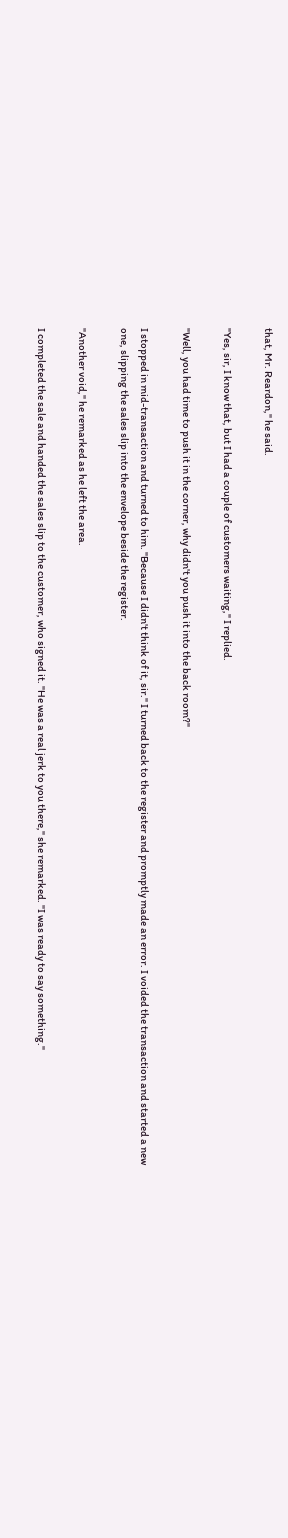that, Mr. Reardon," he said.

"Yes, sir, I know that, but I had a couple of customers waiting," I replied.

"Well, you had time to push it in the corner, why didn't you push it into the back room?"

I stopped in mid-transaction and turned to him. "Because I didn't think of it, sir." I turned back to the register and promptly made an error. I voided the transaction and started a new one, slipping the sales slip into the envelope beside the register.

"Another void," he remarked as he left the area.

I completed the sale and handed the sales slip to the customer, who signed it. "He was a real jerk to you there," she remarked. "I was ready to say something."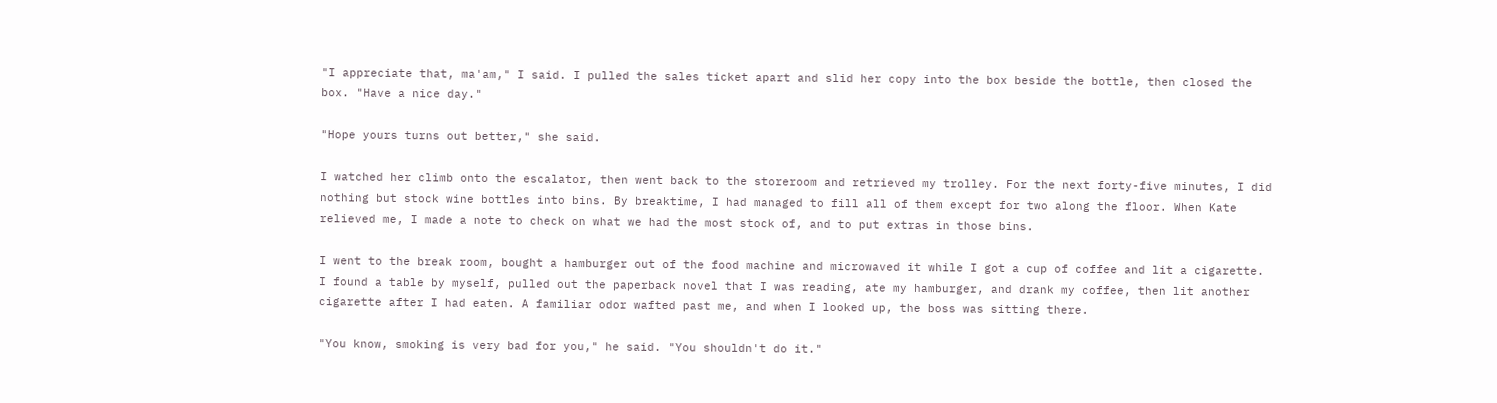"I appreciate that, ma'am," I said. I pulled the sales ticket apart and slid her copy into the box beside the bottle, then closed the box. "Have a nice day."

"Hope yours turns out better," she said.

I watched her climb onto the escalator, then went back to the storeroom and retrieved my trolley. For the next forty-five minutes, I did nothing but stock wine bottles into bins. By breaktime, I had managed to fill all of them except for two along the floor. When Kate relieved me, I made a note to check on what we had the most stock of, and to put extras in those bins.

I went to the break room, bought a hamburger out of the food machine and microwaved it while I got a cup of coffee and lit a cigarette. I found a table by myself, pulled out the paperback novel that I was reading, ate my hamburger, and drank my coffee, then lit another cigarette after I had eaten. A familiar odor wafted past me, and when I looked up, the boss was sitting there.

"You know, smoking is very bad for you," he said. "You shouldn't do it."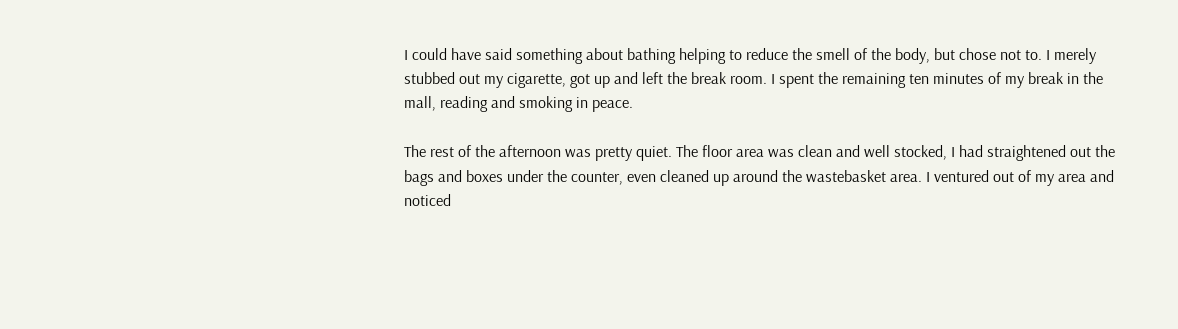I could have said something about bathing helping to reduce the smell of the body, but chose not to. I merely stubbed out my cigarette, got up and left the break room. I spent the remaining ten minutes of my break in the mall, reading and smoking in peace.

The rest of the afternoon was pretty quiet. The floor area was clean and well stocked, I had straightened out the bags and boxes under the counter, even cleaned up around the wastebasket area. I ventured out of my area and noticed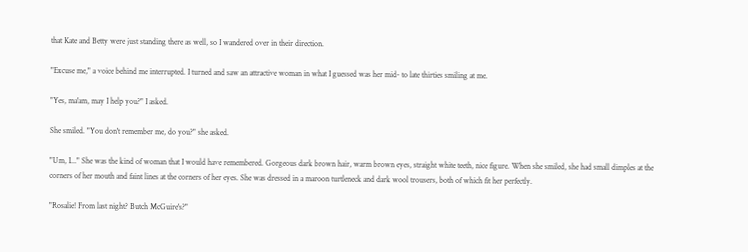that Kate and Betty were just standing there as well, so I wandered over in their direction.

"Excuse me," a voice behind me interrupted. I turned and saw an attractive woman in what I guessed was her mid- to late thirties smiling at me.

"Yes, ma'am, may I help you?" I asked.

She smiled. "You don't remember me, do you?" she asked.

"Um, I..." She was the kind of woman that I would have remembered. Gorgeous dark brown hair, warm brown eyes, straight white teeth, nice figure. When she smiled, she had small dimples at the corners of her mouth and faint lines at the corners of her eyes. She was dressed in a maroon turtleneck and dark wool trousers, both of which fit her perfectly.

"Rosalie! From last night? Butch McGuire's?"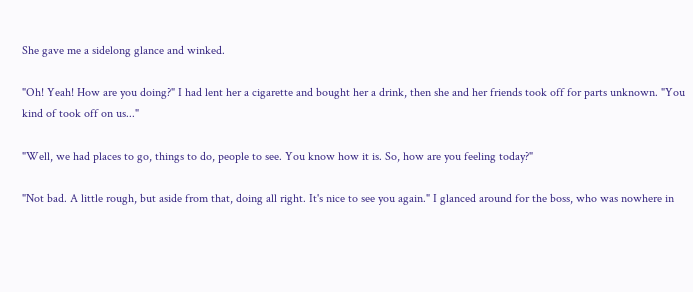She gave me a sidelong glance and winked.

"Oh! Yeah! How are you doing?" I had lent her a cigarette and bought her a drink, then she and her friends took off for parts unknown. "You kind of took off on us..."

"Well, we had places to go, things to do, people to see. You know how it is. So, how are you feeling today?"

"Not bad. A little rough, but aside from that, doing all right. It's nice to see you again." I glanced around for the boss, who was nowhere in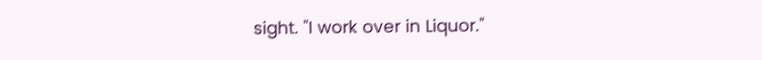sight. "I work over in Liquor."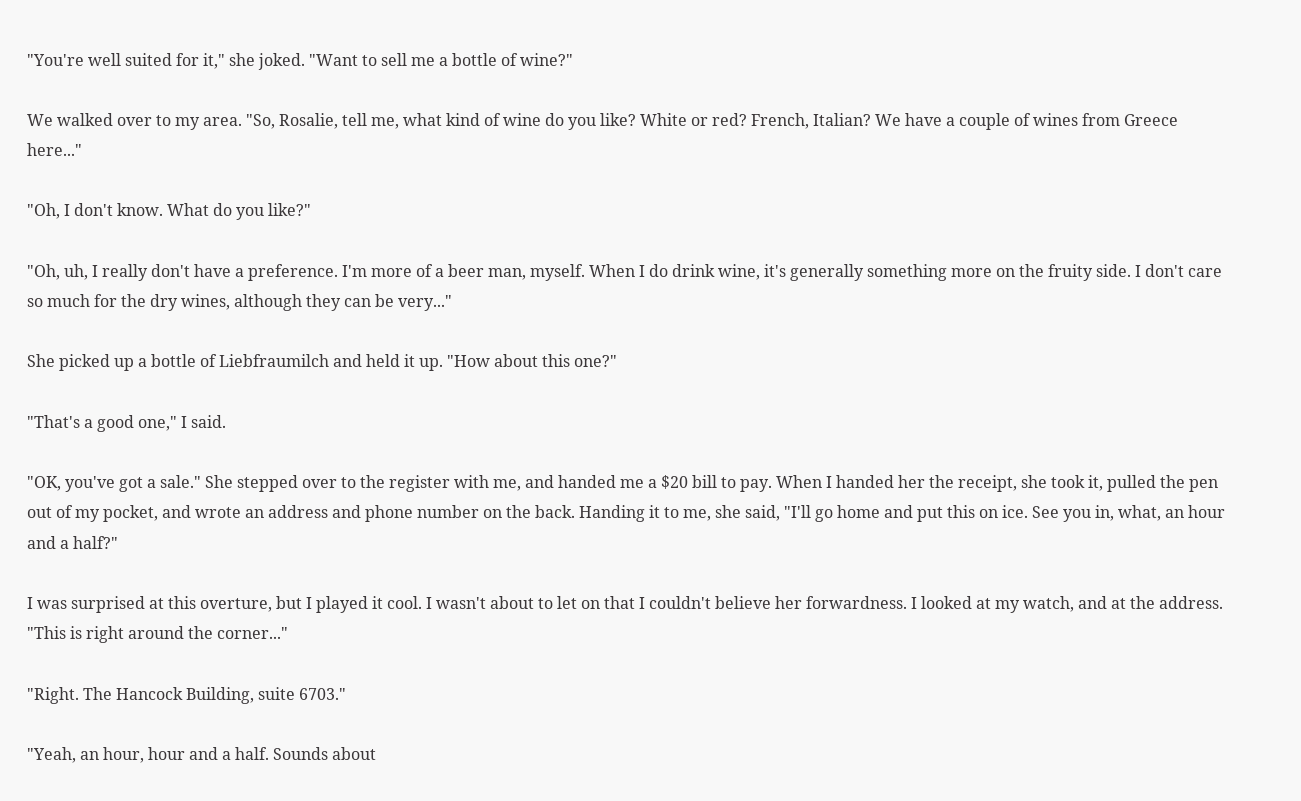"You're well suited for it," she joked. "Want to sell me a bottle of wine?"

We walked over to my area. "So, Rosalie, tell me, what kind of wine do you like? White or red? French, Italian? We have a couple of wines from Greece here..."

"Oh, I don't know. What do you like?"

"Oh, uh, I really don't have a preference. I'm more of a beer man, myself. When I do drink wine, it's generally something more on the fruity side. I don't care so much for the dry wines, although they can be very..."

She picked up a bottle of Liebfraumilch and held it up. "How about this one?"

"That's a good one," I said.

"OK, you've got a sale." She stepped over to the register with me, and handed me a $20 bill to pay. When I handed her the receipt, she took it, pulled the pen out of my pocket, and wrote an address and phone number on the back. Handing it to me, she said, "I'll go home and put this on ice. See you in, what, an hour and a half?"

I was surprised at this overture, but I played it cool. I wasn't about to let on that I couldn't believe her forwardness. I looked at my watch, and at the address. "This is right around the corner..."

"Right. The Hancock Building, suite 6703."

"Yeah, an hour, hour and a half. Sounds about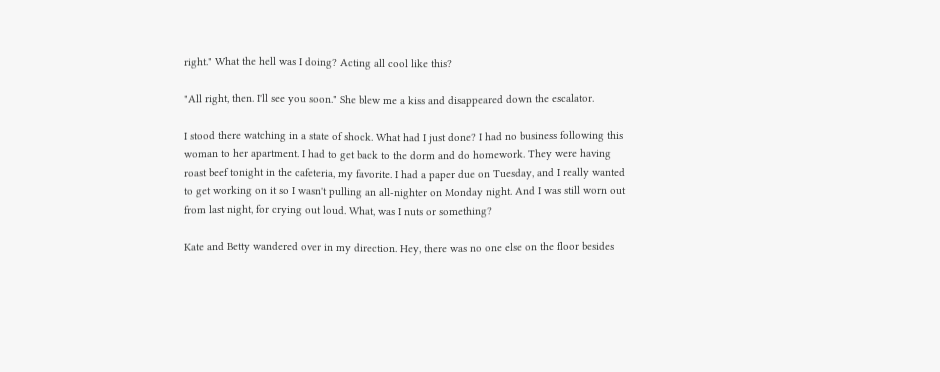right." What the hell was I doing? Acting all cool like this?

"All right, then. I'll see you soon." She blew me a kiss and disappeared down the escalator.

I stood there watching in a state of shock. What had I just done? I had no business following this woman to her apartment. I had to get back to the dorm and do homework. They were having roast beef tonight in the cafeteria, my favorite. I had a paper due on Tuesday, and I really wanted to get working on it so I wasn't pulling an all-nighter on Monday night. And I was still worn out from last night, for crying out loud. What, was I nuts or something?

Kate and Betty wandered over in my direction. Hey, there was no one else on the floor besides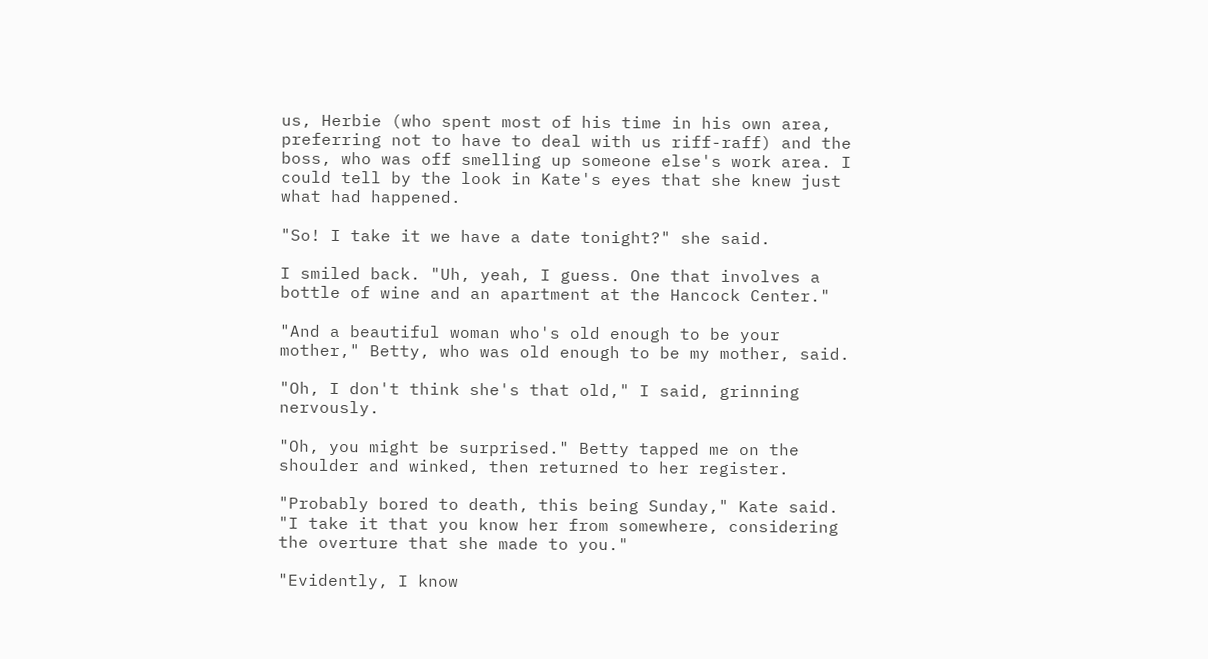us, Herbie (who spent most of his time in his own area, preferring not to have to deal with us riff-raff) and the boss, who was off smelling up someone else's work area. I could tell by the look in Kate's eyes that she knew just what had happened.

"So! I take it we have a date tonight?" she said.

I smiled back. "Uh, yeah, I guess. One that involves a bottle of wine and an apartment at the Hancock Center."

"And a beautiful woman who's old enough to be your mother," Betty, who was old enough to be my mother, said.

"Oh, I don't think she's that old," I said, grinning nervously.

"Oh, you might be surprised." Betty tapped me on the shoulder and winked, then returned to her register.

"Probably bored to death, this being Sunday," Kate said. "I take it that you know her from somewhere, considering the overture that she made to you."

"Evidently, I know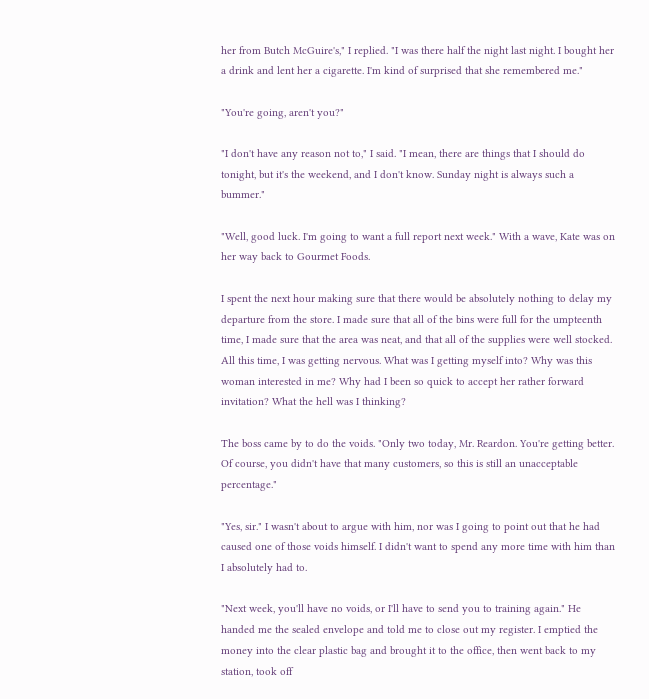her from Butch McGuire's," I replied. "I was there half the night last night. I bought her a drink and lent her a cigarette. I'm kind of surprised that she remembered me."

"You're going, aren't you?"

"I don't have any reason not to," I said. "I mean, there are things that I should do tonight, but it's the weekend, and I don't know. Sunday night is always such a bummer."

"Well, good luck. I'm going to want a full report next week." With a wave, Kate was on her way back to Gourmet Foods.

I spent the next hour making sure that there would be absolutely nothing to delay my departure from the store. I made sure that all of the bins were full for the umpteenth time, I made sure that the area was neat, and that all of the supplies were well stocked. All this time, I was getting nervous. What was I getting myself into? Why was this woman interested in me? Why had I been so quick to accept her rather forward invitation? What the hell was I thinking?

The boss came by to do the voids. "Only two today, Mr. Reardon. You're getting better. Of course, you didn't have that many customers, so this is still an unacceptable percentage."

"Yes, sir." I wasn't about to argue with him, nor was I going to point out that he had caused one of those voids himself. I didn't want to spend any more time with him than I absolutely had to.

"Next week, you'll have no voids, or I'll have to send you to training again." He handed me the sealed envelope and told me to close out my register. I emptied the money into the clear plastic bag and brought it to the office, then went back to my station, took off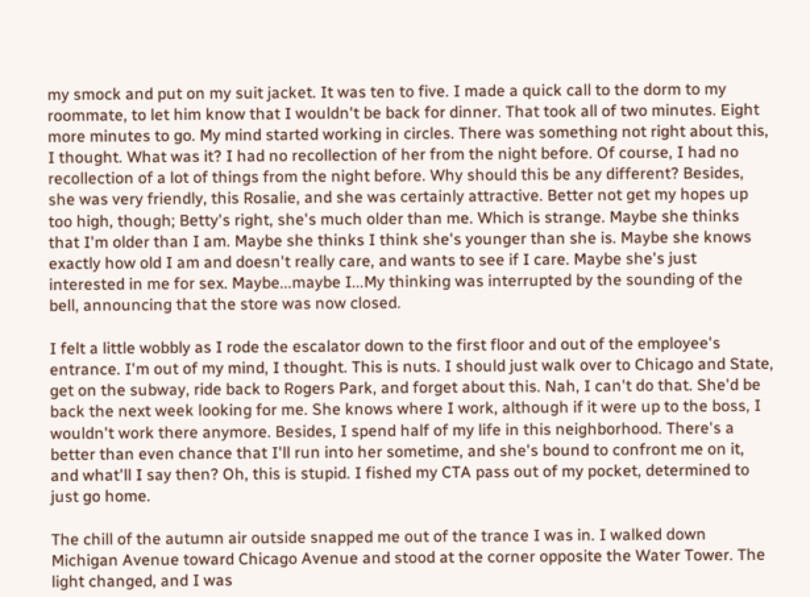my smock and put on my suit jacket. It was ten to five. I made a quick call to the dorm to my roommate, to let him know that I wouldn't be back for dinner. That took all of two minutes. Eight more minutes to go. My mind started working in circles. There was something not right about this, I thought. What was it? I had no recollection of her from the night before. Of course, I had no recollection of a lot of things from the night before. Why should this be any different? Besides, she was very friendly, this Rosalie, and she was certainly attractive. Better not get my hopes up too high, though; Betty's right, she's much older than me. Which is strange. Maybe she thinks that I'm older than I am. Maybe she thinks I think she's younger than she is. Maybe she knows exactly how old I am and doesn't really care, and wants to see if I care. Maybe she's just interested in me for sex. Maybe...maybe I...My thinking was interrupted by the sounding of the bell, announcing that the store was now closed.

I felt a little wobbly as I rode the escalator down to the first floor and out of the employee's entrance. I'm out of my mind, I thought. This is nuts. I should just walk over to Chicago and State, get on the subway, ride back to Rogers Park, and forget about this. Nah, I can't do that. She'd be back the next week looking for me. She knows where I work, although if it were up to the boss, I wouldn't work there anymore. Besides, I spend half of my life in this neighborhood. There's a better than even chance that I'll run into her sometime, and she's bound to confront me on it, and what'll I say then? Oh, this is stupid. I fished my CTA pass out of my pocket, determined to just go home.

The chill of the autumn air outside snapped me out of the trance I was in. I walked down Michigan Avenue toward Chicago Avenue and stood at the corner opposite the Water Tower. The light changed, and I was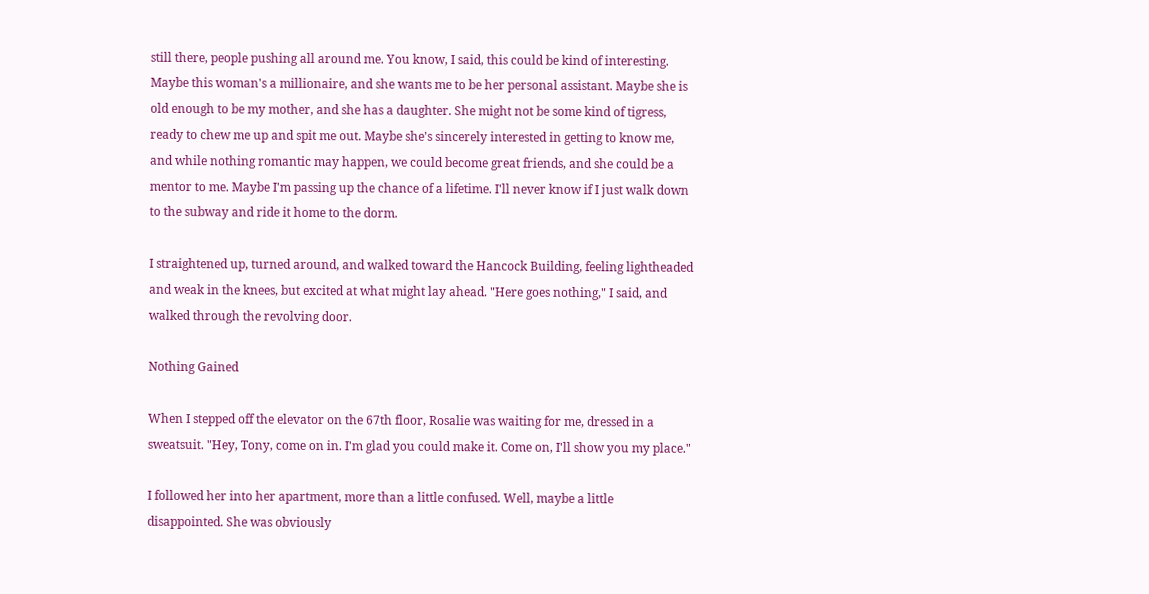still there, people pushing all around me. You know, I said, this could be kind of interesting. Maybe this woman's a millionaire, and she wants me to be her personal assistant. Maybe she is old enough to be my mother, and she has a daughter. She might not be some kind of tigress, ready to chew me up and spit me out. Maybe she's sincerely interested in getting to know me, and while nothing romantic may happen, we could become great friends, and she could be a mentor to me. Maybe I'm passing up the chance of a lifetime. I'll never know if I just walk down to the subway and ride it home to the dorm.

I straightened up, turned around, and walked toward the Hancock Building, feeling lightheaded and weak in the knees, but excited at what might lay ahead. "Here goes nothing," I said, and walked through the revolving door.

Nothing Gained

When I stepped off the elevator on the 67th floor, Rosalie was waiting for me, dressed in a sweatsuit. "Hey, Tony, come on in. I'm glad you could make it. Come on, I'll show you my place."

I followed her into her apartment, more than a little confused. Well, maybe a little disappointed. She was obviously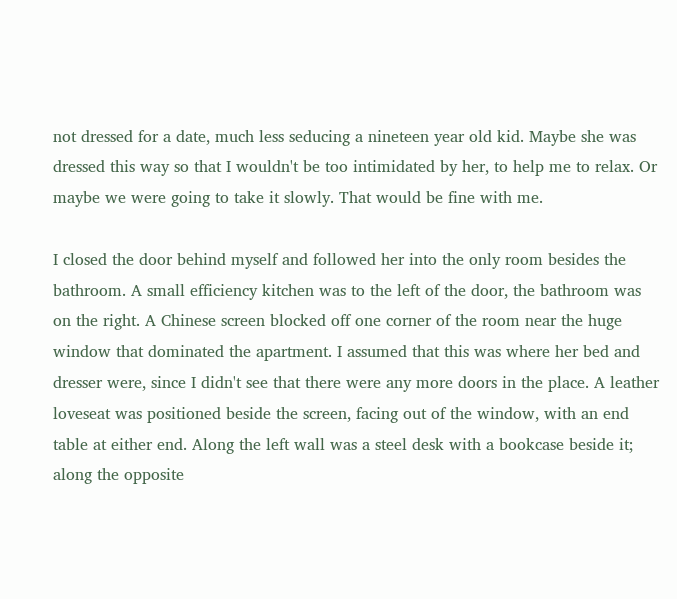not dressed for a date, much less seducing a nineteen year old kid. Maybe she was dressed this way so that I wouldn't be too intimidated by her, to help me to relax. Or maybe we were going to take it slowly. That would be fine with me.

I closed the door behind myself and followed her into the only room besides the bathroom. A small efficiency kitchen was to the left of the door, the bathroom was on the right. A Chinese screen blocked off one corner of the room near the huge window that dominated the apartment. I assumed that this was where her bed and dresser were, since I didn't see that there were any more doors in the place. A leather loveseat was positioned beside the screen, facing out of the window, with an end table at either end. Along the left wall was a steel desk with a bookcase beside it; along the opposite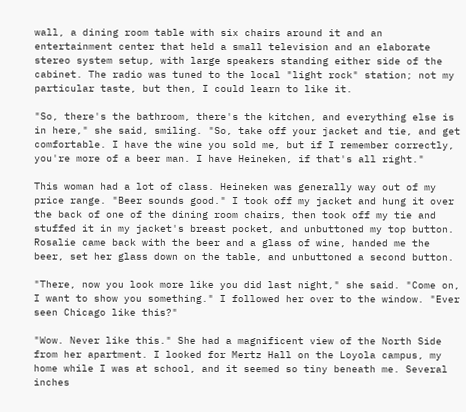wall, a dining room table with six chairs around it and an entertainment center that held a small television and an elaborate stereo system setup, with large speakers standing either side of the cabinet. The radio was tuned to the local "light rock" station; not my particular taste, but then, I could learn to like it.

"So, there's the bathroom, there's the kitchen, and everything else is in here," she said, smiling. "So, take off your jacket and tie, and get comfortable. I have the wine you sold me, but if I remember correctly, you're more of a beer man. I have Heineken, if that's all right."

This woman had a lot of class. Heineken was generally way out of my price range. "Beer sounds good." I took off my jacket and hung it over the back of one of the dining room chairs, then took off my tie and stuffed it in my jacket's breast pocket, and unbuttoned my top button. Rosalie came back with the beer and a glass of wine, handed me the beer, set her glass down on the table, and unbuttoned a second button.

"There, now you look more like you did last night," she said. "Come on, I want to show you something." I followed her over to the window. "Ever seen Chicago like this?"

"Wow. Never like this." She had a magnificent view of the North Side from her apartment. I looked for Mertz Hall on the Loyola campus, my home while I was at school, and it seemed so tiny beneath me. Several inches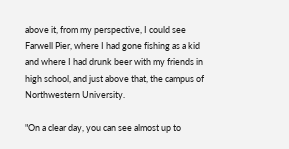above it, from my perspective, I could see Farwell Pier, where I had gone fishing as a kid and where I had drunk beer with my friends in high school, and just above that, the campus of Northwestern University.

"On a clear day, you can see almost up to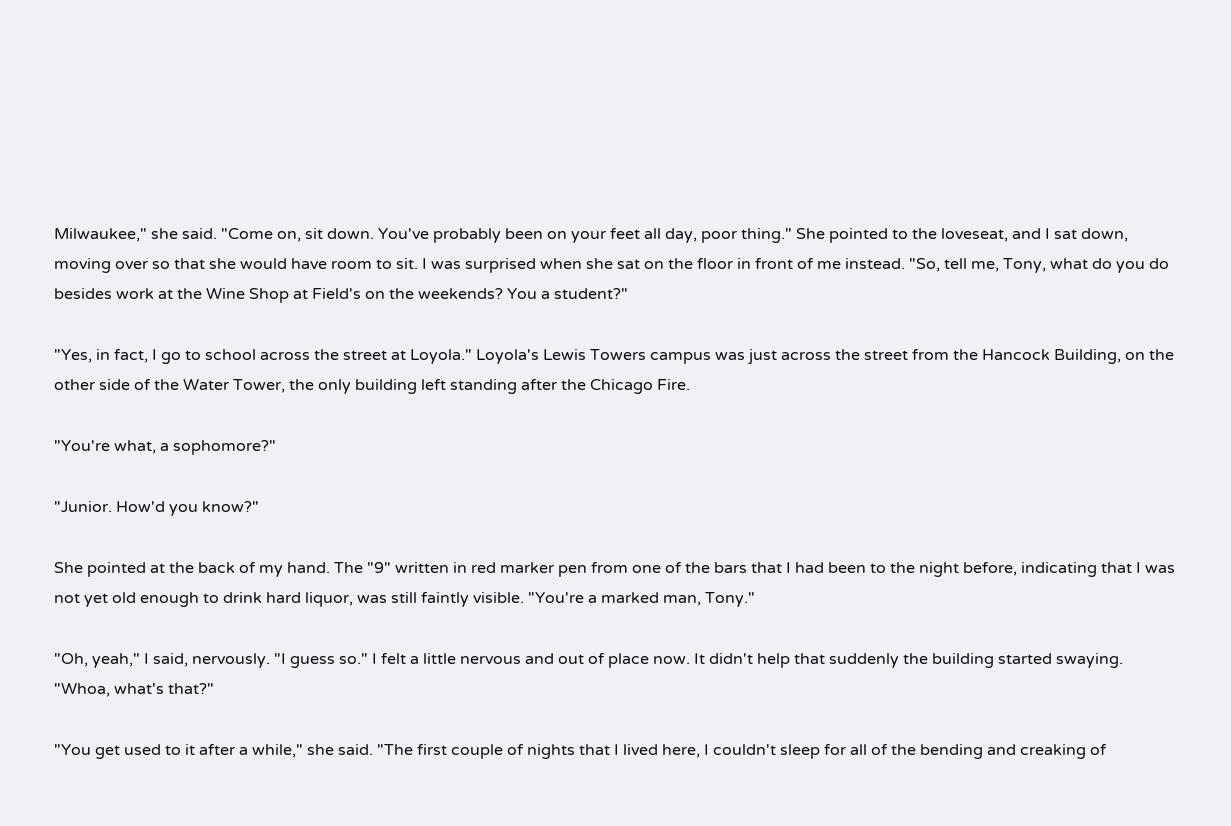Milwaukee," she said. "Come on, sit down. You've probably been on your feet all day, poor thing." She pointed to the loveseat, and I sat down, moving over so that she would have room to sit. I was surprised when she sat on the floor in front of me instead. "So, tell me, Tony, what do you do besides work at the Wine Shop at Field's on the weekends? You a student?"

"Yes, in fact, I go to school across the street at Loyola." Loyola's Lewis Towers campus was just across the street from the Hancock Building, on the other side of the Water Tower, the only building left standing after the Chicago Fire.

"You're what, a sophomore?"

"Junior. How'd you know?"

She pointed at the back of my hand. The "9" written in red marker pen from one of the bars that I had been to the night before, indicating that I was not yet old enough to drink hard liquor, was still faintly visible. "You're a marked man, Tony."

"Oh, yeah," I said, nervously. "I guess so." I felt a little nervous and out of place now. It didn't help that suddenly the building started swaying. "Whoa, what's that?"

"You get used to it after a while," she said. "The first couple of nights that I lived here, I couldn't sleep for all of the bending and creaking of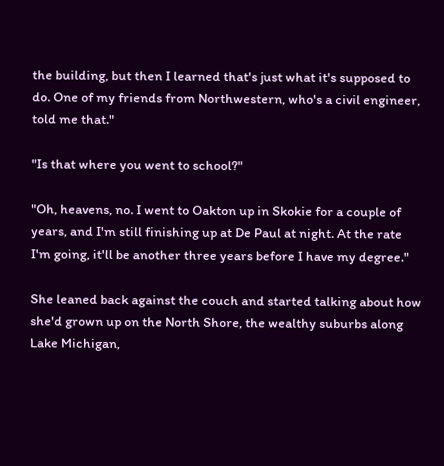the building, but then I learned that's just what it's supposed to do. One of my friends from Northwestern, who's a civil engineer, told me that."

"Is that where you went to school?"

"Oh, heavens, no. I went to Oakton up in Skokie for a couple of years, and I'm still finishing up at De Paul at night. At the rate I'm going, it'll be another three years before I have my degree."

She leaned back against the couch and started talking about how she'd grown up on the North Shore, the wealthy suburbs along Lake Michigan,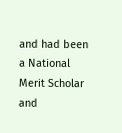and had been a National Merit Scholar and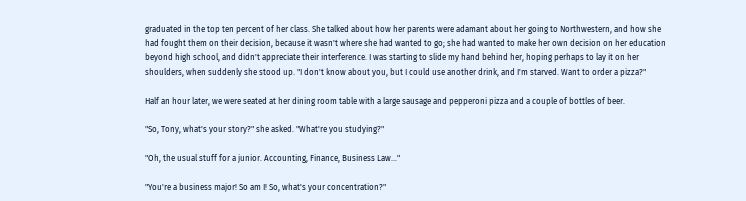graduated in the top ten percent of her class. She talked about how her parents were adamant about her going to Northwestern, and how she had fought them on their decision, because it wasn't where she had wanted to go; she had wanted to make her own decision on her education beyond high school, and didn't appreciate their interference. I was starting to slide my hand behind her, hoping perhaps to lay it on her shoulders, when suddenly she stood up. "I don't know about you, but I could use another drink, and I'm starved. Want to order a pizza?"

Half an hour later, we were seated at her dining room table with a large sausage and pepperoni pizza and a couple of bottles of beer.

"So, Tony, what's your story?" she asked. "What're you studying?"

"Oh, the usual stuff for a junior. Accounting, Finance, Business Law..."

"You're a business major! So am I! So, what's your concentration?"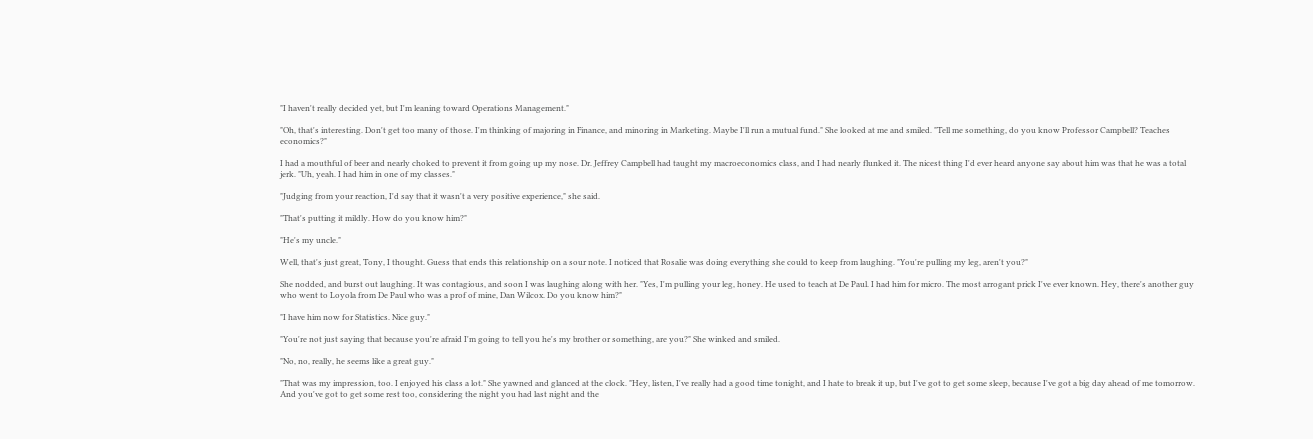"I haven't really decided yet, but I'm leaning toward Operations Management."

"Oh, that's interesting. Don't get too many of those. I'm thinking of majoring in Finance, and minoring in Marketing. Maybe I'll run a mutual fund." She looked at me and smiled. "Tell me something, do you know Professor Campbell? Teaches economics?"

I had a mouthful of beer and nearly choked to prevent it from going up my nose. Dr. Jeffrey Campbell had taught my macroeconomics class, and I had nearly flunked it. The nicest thing I'd ever heard anyone say about him was that he was a total jerk. "Uh, yeah. I had him in one of my classes."

"Judging from your reaction, I'd say that it wasn't a very positive experience," she said.

"That's putting it mildly. How do you know him?"

"He's my uncle."

Well, that's just great, Tony, I thought. Guess that ends this relationship on a sour note. I noticed that Rosalie was doing everything she could to keep from laughing. "You're pulling my leg, aren't you?"

She nodded, and burst out laughing. It was contagious, and soon I was laughing along with her. "Yes, I'm pulling your leg, honey. He used to teach at De Paul. I had him for micro. The most arrogant prick I've ever known. Hey, there's another guy who went to Loyola from De Paul who was a prof of mine, Dan Wilcox. Do you know him?"

"I have him now for Statistics. Nice guy."

"You're not just saying that because you're afraid I'm going to tell you he's my brother or something, are you?" She winked and smiled.

"No, no, really, he seems like a great guy."

"That was my impression, too. I enjoyed his class a lot." She yawned and glanced at the clock. "Hey, listen, I've really had a good time tonight, and I hate to break it up, but I've got to get some sleep, because I've got a big day ahead of me tomorrow. And you've got to get some rest too, considering the night you had last night and the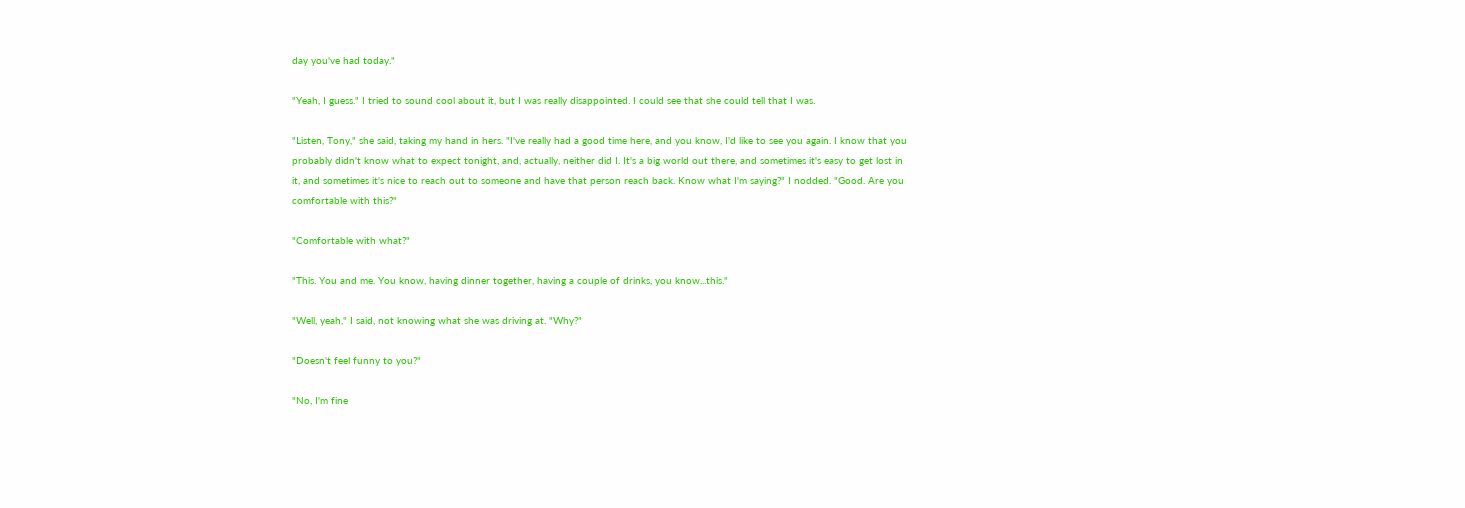day you've had today."

"Yeah, I guess." I tried to sound cool about it, but I was really disappointed. I could see that she could tell that I was.

"Listen, Tony," she said, taking my hand in hers. "I've really had a good time here, and you know, I'd like to see you again. I know that you probably didn't know what to expect tonight, and, actually, neither did I. It's a big world out there, and sometimes it's easy to get lost in it, and sometimes it's nice to reach out to someone and have that person reach back. Know what I'm saying?" I nodded. "Good. Are you comfortable with this?"

"Comfortable with what?"

"This. You and me. You know, having dinner together, having a couple of drinks, you know...this."

"Well, yeah," I said, not knowing what she was driving at. "Why?"

"Doesn't feel funny to you?"

"No, I'm fine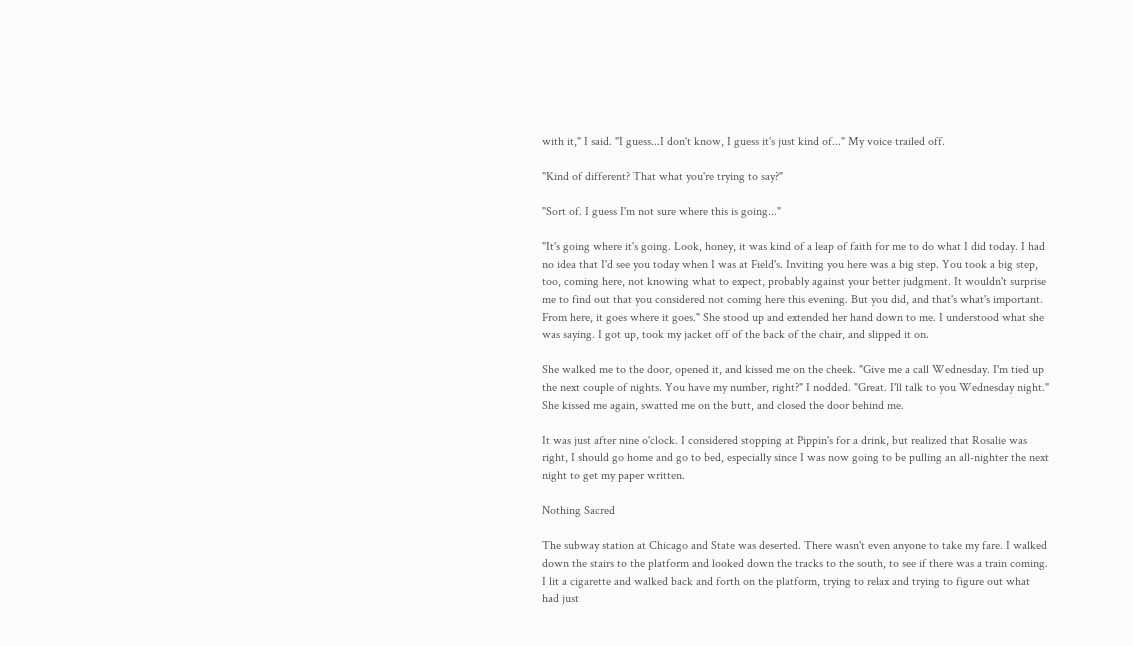with it," I said. "I guess...I don't know, I guess it's just kind of..." My voice trailed off.

"Kind of different? That what you're trying to say?"

"Sort of. I guess I'm not sure where this is going..."

"It's going where it's going. Look, honey, it was kind of a leap of faith for me to do what I did today. I had no idea that I'd see you today when I was at Field's. Inviting you here was a big step. You took a big step, too, coming here, not knowing what to expect, probably against your better judgment. It wouldn't surprise me to find out that you considered not coming here this evening. But you did, and that's what's important. From here, it goes where it goes." She stood up and extended her hand down to me. I understood what she was saying. I got up, took my jacket off of the back of the chair, and slipped it on.

She walked me to the door, opened it, and kissed me on the cheek. "Give me a call Wednesday. I'm tied up the next couple of nights. You have my number, right?" I nodded. "Great. I'll talk to you Wednesday night." She kissed me again, swatted me on the butt, and closed the door behind me.

It was just after nine o'clock. I considered stopping at Pippin's for a drink, but realized that Rosalie was right, I should go home and go to bed, especially since I was now going to be pulling an all-nighter the next night to get my paper written.

Nothing Sacred

The subway station at Chicago and State was deserted. There wasn't even anyone to take my fare. I walked down the stairs to the platform and looked down the tracks to the south, to see if there was a train coming. I lit a cigarette and walked back and forth on the platform, trying to relax and trying to figure out what had just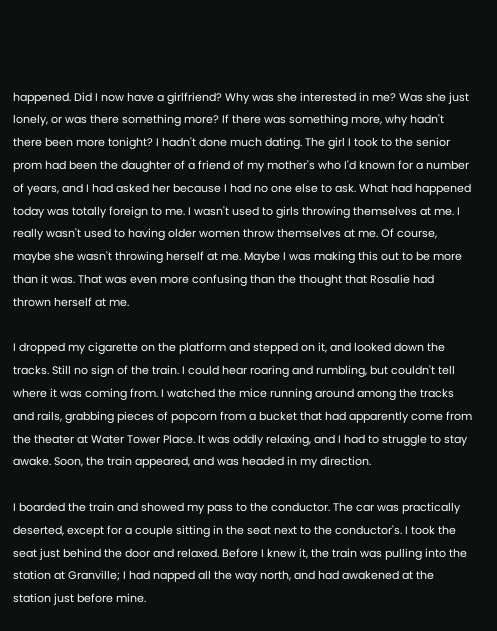happened. Did I now have a girlfriend? Why was she interested in me? Was she just lonely, or was there something more? If there was something more, why hadn't there been more tonight? I hadn't done much dating. The girl I took to the senior prom had been the daughter of a friend of my mother's who I'd known for a number of years, and I had asked her because I had no one else to ask. What had happened today was totally foreign to me. I wasn't used to girls throwing themselves at me. I really wasn't used to having older women throw themselves at me. Of course, maybe she wasn't throwing herself at me. Maybe I was making this out to be more than it was. That was even more confusing than the thought that Rosalie had thrown herself at me.

I dropped my cigarette on the platform and stepped on it, and looked down the tracks. Still no sign of the train. I could hear roaring and rumbling, but couldn't tell where it was coming from. I watched the mice running around among the tracks and rails, grabbing pieces of popcorn from a bucket that had apparently come from the theater at Water Tower Place. It was oddly relaxing, and I had to struggle to stay awake. Soon, the train appeared, and was headed in my direction.

I boarded the train and showed my pass to the conductor. The car was practically deserted, except for a couple sitting in the seat next to the conductor's. I took the seat just behind the door and relaxed. Before I knew it, the train was pulling into the station at Granville; I had napped all the way north, and had awakened at the station just before mine.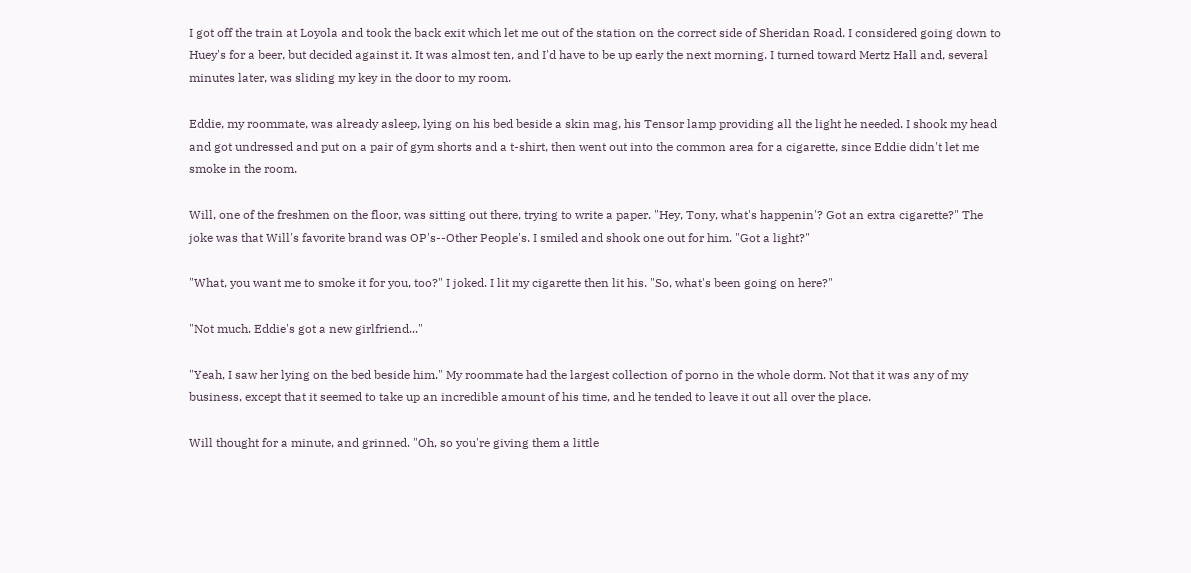I got off the train at Loyola and took the back exit which let me out of the station on the correct side of Sheridan Road. I considered going down to Huey's for a beer, but decided against it. It was almost ten, and I'd have to be up early the next morning. I turned toward Mertz Hall and, several minutes later, was sliding my key in the door to my room.

Eddie, my roommate, was already asleep, lying on his bed beside a skin mag, his Tensor lamp providing all the light he needed. I shook my head and got undressed and put on a pair of gym shorts and a t-shirt, then went out into the common area for a cigarette, since Eddie didn't let me smoke in the room.

Will, one of the freshmen on the floor, was sitting out there, trying to write a paper. "Hey, Tony, what's happenin'? Got an extra cigarette?" The joke was that Will's favorite brand was OP's--Other People's. I smiled and shook one out for him. "Got a light?"

"What, you want me to smoke it for you, too?" I joked. I lit my cigarette then lit his. "So, what's been going on here?"

"Not much. Eddie's got a new girlfriend..."

"Yeah, I saw her lying on the bed beside him." My roommate had the largest collection of porno in the whole dorm. Not that it was any of my business, except that it seemed to take up an incredible amount of his time, and he tended to leave it out all over the place.

Will thought for a minute, and grinned. "Oh, so you're giving them a little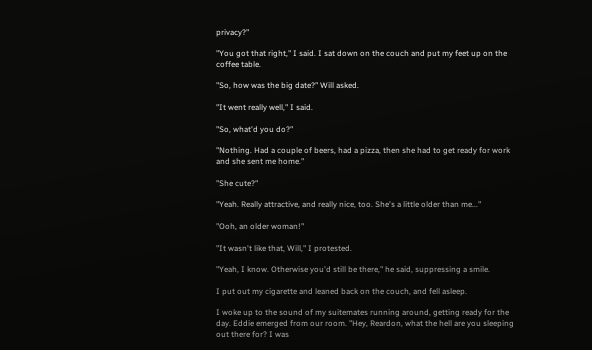privacy?"

"You got that right," I said. I sat down on the couch and put my feet up on the coffee table.

"So, how was the big date?" Will asked.

"It went really well," I said.

"So, what'd you do?"

"Nothing. Had a couple of beers, had a pizza, then she had to get ready for work and she sent me home."

"She cute?"

"Yeah. Really attractive, and really nice, too. She's a little older than me..."

"Ooh, an older woman!"

"It wasn't like that, Will," I protested.

"Yeah, I know. Otherwise you'd still be there," he said, suppressing a smile.

I put out my cigarette and leaned back on the couch, and fell asleep.

I woke up to the sound of my suitemates running around, getting ready for the day. Eddie emerged from our room. "Hey, Reardon, what the hell are you sleeping out there for? I was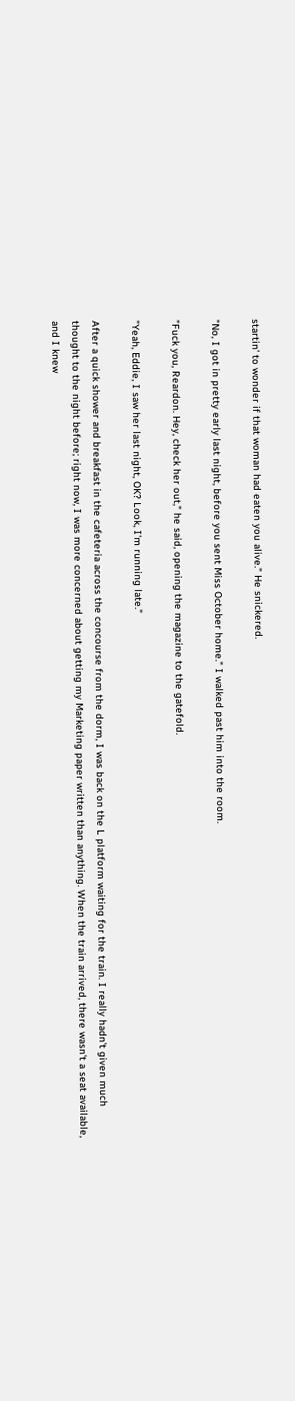startin' to wonder if that woman had eaten you alive." He snickered.

"No, I got in pretty early last night, before you sent Miss October home." I walked past him into the room.

"Fuck you, Reardon. Hey, check her out," he said, opening the magazine to the gatefold.

"Yeah, Eddie, I saw her last night, OK? Look, I'm running late."

After a quick shower and breakfast in the cafeteria across the concourse from the dorm, I was back on the L platform waiting for the train. I really hadn't given much thought to the night before; right now, I was more concerned about getting my Marketing paper written than anything. When the train arrived, there wasn't a seat available, and I knew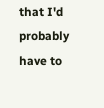that I'd probably have to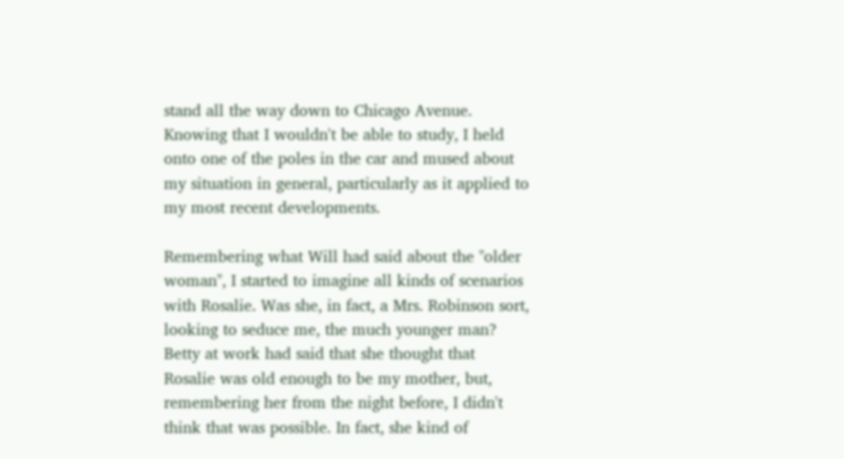stand all the way down to Chicago Avenue. Knowing that I wouldn't be able to study, I held onto one of the poles in the car and mused about my situation in general, particularly as it applied to my most recent developments.

Remembering what Will had said about the "older woman", I started to imagine all kinds of scenarios with Rosalie. Was she, in fact, a Mrs. Robinson sort, looking to seduce me, the much younger man? Betty at work had said that she thought that Rosalie was old enough to be my mother, but, remembering her from the night before, I didn't think that was possible. In fact, she kind of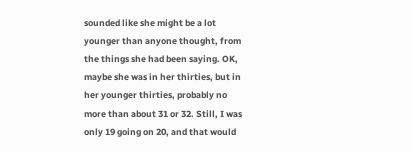sounded like she might be a lot younger than anyone thought, from the things she had been saying. OK, maybe she was in her thirties, but in her younger thirties, probably no more than about 31 or 32. Still, I was only 19 going on 20, and that would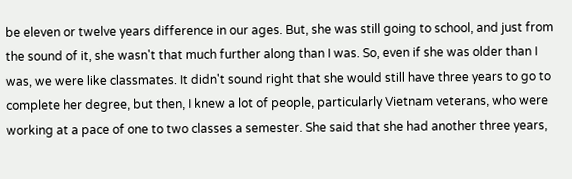be eleven or twelve years difference in our ages. But, she was still going to school, and just from the sound of it, she wasn't that much further along than I was. So, even if she was older than I was, we were like classmates. It didn't sound right that she would still have three years to go to complete her degree, but then, I knew a lot of people, particularly Vietnam veterans, who were working at a pace of one to two classes a semester. She said that she had another three years,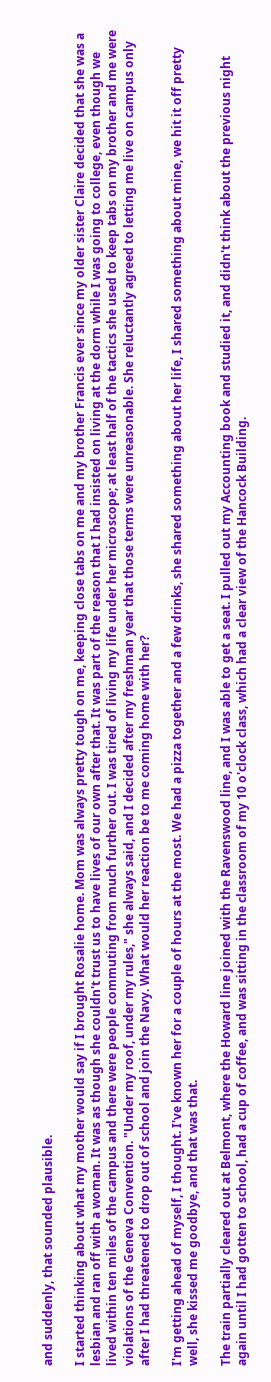and suddenly, that sounded plausible.

I started thinking about what my mother would say if I brought Rosalie home. Mom was always pretty tough on me, keeping close tabs on me and my brother Francis ever since my older sister Claire decided that she was a lesbian and ran off with a woman. It was as though she couldn't trust us to have lives of our own after that. It was part of the reason that I had insisted on living at the dorm while I was going to college, even though we lived within ten miles of the campus and there were people commuting from much further out. I was tired of living my life under her microscope; at least half of the tactics she used to keep tabs on my brother and me were violations of the Geneva Convention. "Under my roof, under my rules," she always said, and I decided after my freshman year that those terms were unreasonable. She reluctantly agreed to letting me live on campus only after I had threatened to drop out of school and join the Navy. What would her reaction be to me coming home with her?

I'm getting ahead of myself, I thought. I've known her for a couple of hours at the most. We had a pizza together and a few drinks, she shared something about her life, I shared something about mine, we hit it off pretty well, she kissed me goodbye, and that was that.

The train partially cleared out at Belmont, where the Howard line joined with the Ravenswood line, and I was able to get a seat. I pulled out my Accounting book and studied it, and didn't think about the previous night again until I had gotten to school, had a cup of coffee, and was sitting in the classroom of my 10 o'clock class, which had a clear view of the Hancock Building.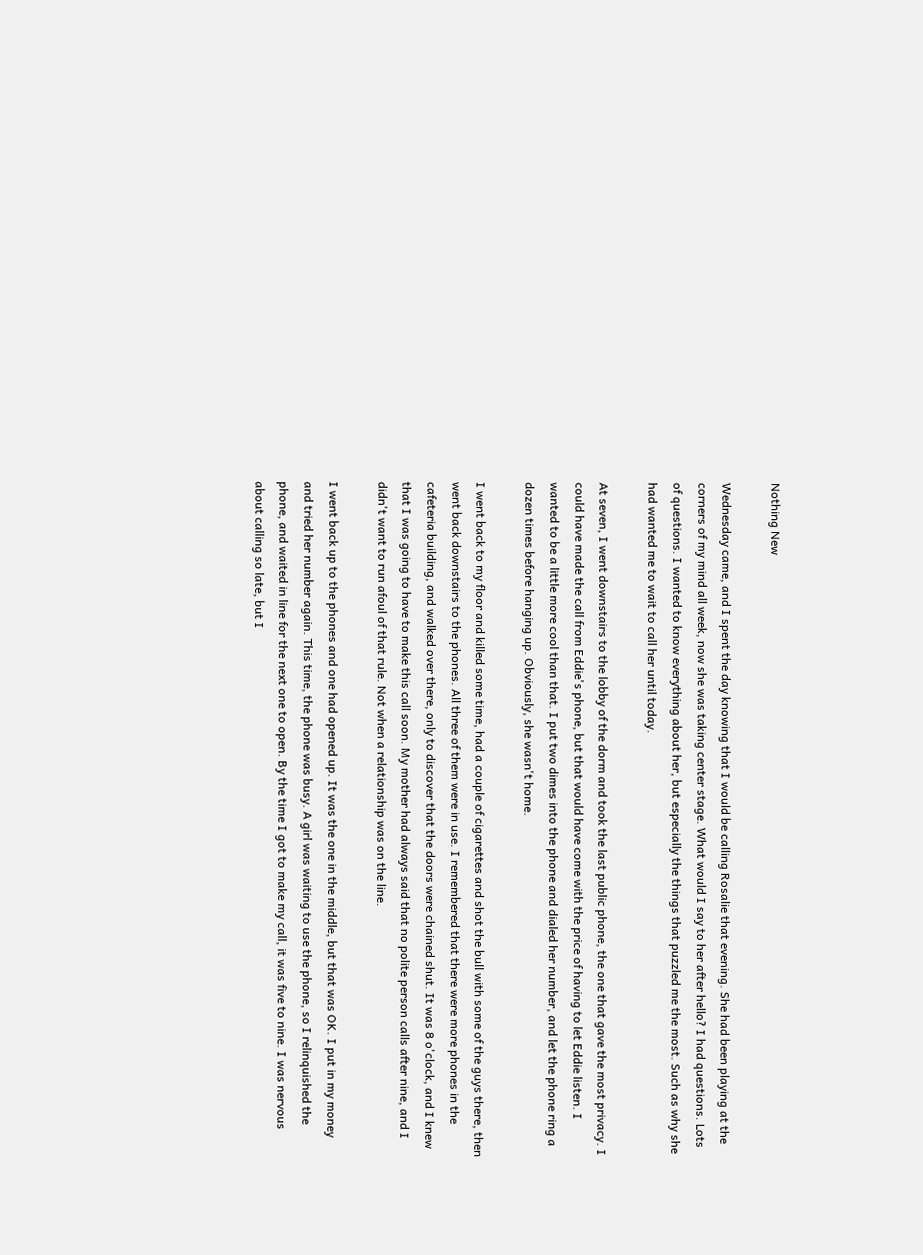Nothing New

Wednesday came, and I spent the day knowing that I would be calling Rosalie that evening. She had been playing at the corners of my mind all week, now she was taking center stage. What would I say to her after hello? I had questions. Lots of questions. I wanted to know everything about her, but especially the things that puzzled me the most. Such as why she had wanted me to wait to call her until today.

At seven, I went downstairs to the lobby of the dorm and took the last public phone, the one that gave the most privacy. I could have made the call from Eddie's phone, but that would have come with the price of having to let Eddie listen. I wanted to be a little more cool than that. I put two dimes into the phone and dialed her number, and let the phone ring a dozen times before hanging up. Obviously, she wasn't home.

I went back to my floor and killed some time, had a couple of cigarettes and shot the bull with some of the guys there, then went back downstairs to the phones. All three of them were in use. I remembered that there were more phones in the cafeteria building, and walked over there, only to discover that the doors were chained shut. It was 8 o'clock, and I knew that I was going to have to make this call soon. My mother had always said that no polite person calls after nine, and I didn't want to run afoul of that rule. Not when a relationship was on the line.

I went back up to the phones and one had opened up. It was the one in the middle, but that was OK. I put in my money and tried her number again. This time, the phone was busy. A girl was waiting to use the phone, so I relinquished the phone, and waited in line for the next one to open. By the time I got to make my call, it was five to nine. I was nervous about calling so late, but I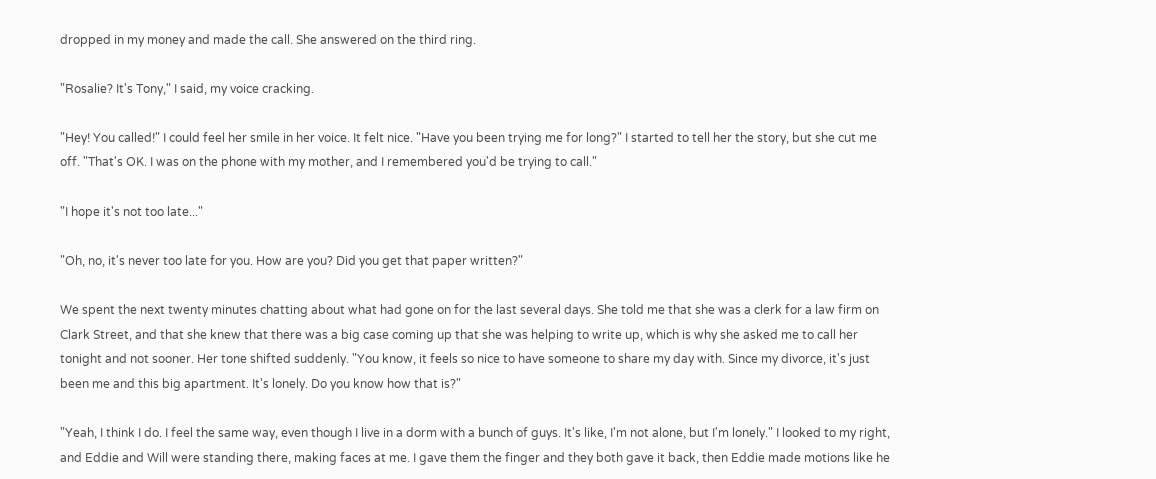dropped in my money and made the call. She answered on the third ring.

"Rosalie? It's Tony," I said, my voice cracking.

"Hey! You called!" I could feel her smile in her voice. It felt nice. "Have you been trying me for long?" I started to tell her the story, but she cut me off. "That's OK. I was on the phone with my mother, and I remembered you'd be trying to call."

"I hope it's not too late..."

"Oh, no, it's never too late for you. How are you? Did you get that paper written?"

We spent the next twenty minutes chatting about what had gone on for the last several days. She told me that she was a clerk for a law firm on Clark Street, and that she knew that there was a big case coming up that she was helping to write up, which is why she asked me to call her tonight and not sooner. Her tone shifted suddenly. "You know, it feels so nice to have someone to share my day with. Since my divorce, it's just been me and this big apartment. It's lonely. Do you know how that is?"

"Yeah, I think I do. I feel the same way, even though I live in a dorm with a bunch of guys. It's like, I'm not alone, but I'm lonely." I looked to my right, and Eddie and Will were standing there, making faces at me. I gave them the finger and they both gave it back, then Eddie made motions like he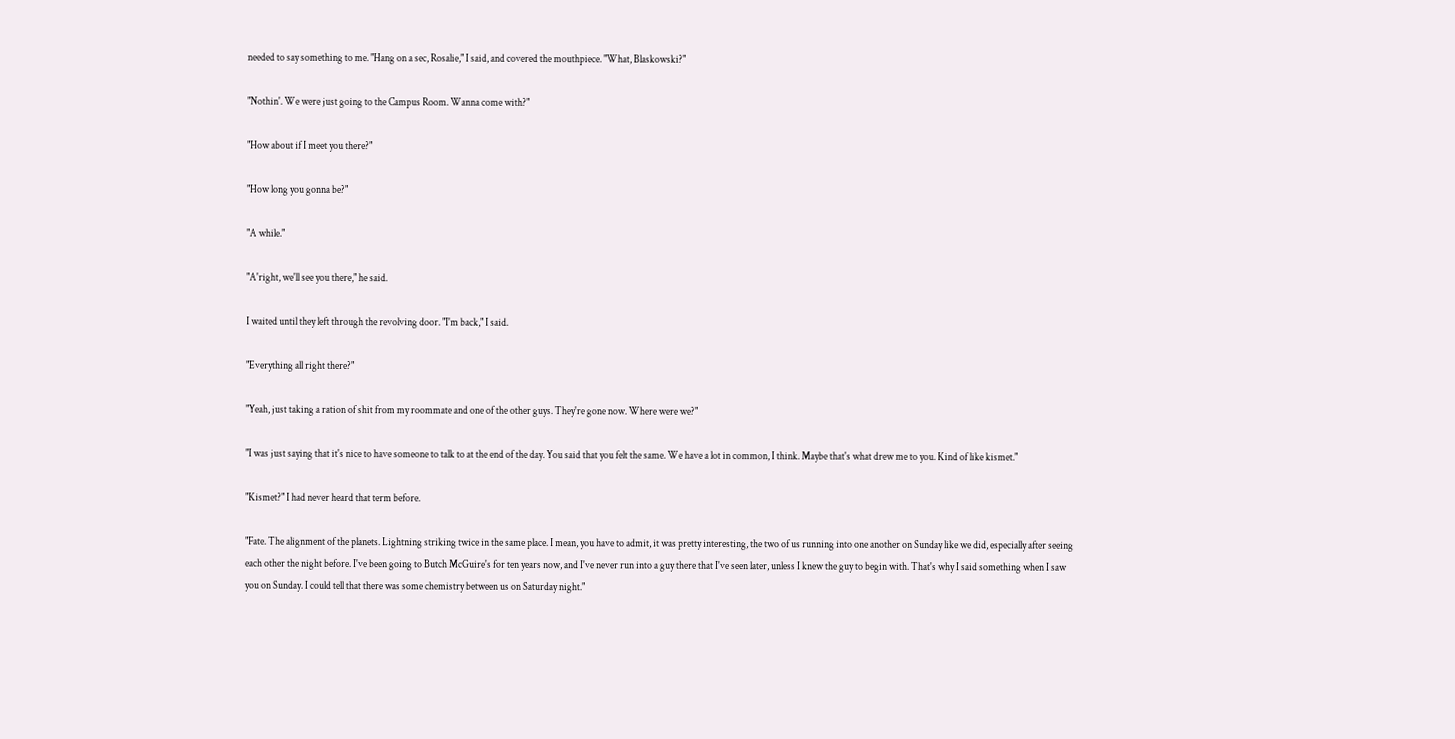needed to say something to me. "Hang on a sec, Rosalie," I said, and covered the mouthpiece. "What, Blaskowski?"

"Nothin'. We were just going to the Campus Room. Wanna come with?"

"How about if I meet you there?"

"How long you gonna be?"

"A while."

"A'right, we'll see you there," he said.

I waited until they left through the revolving door. "I'm back," I said.

"Everything all right there?"

"Yeah, just taking a ration of shit from my roommate and one of the other guys. They're gone now. Where were we?"

"I was just saying that it's nice to have someone to talk to at the end of the day. You said that you felt the same. We have a lot in common, I think. Maybe that's what drew me to you. Kind of like kismet."

"Kismet?" I had never heard that term before.

"Fate. The alignment of the planets. Lightning striking twice in the same place. I mean, you have to admit, it was pretty interesting, the two of us running into one another on Sunday like we did, especially after seeing each other the night before. I've been going to Butch McGuire's for ten years now, and I've never run into a guy there that I've seen later, unless I knew the guy to begin with. That's why I said something when I saw you on Sunday. I could tell that there was some chemistry between us on Saturday night."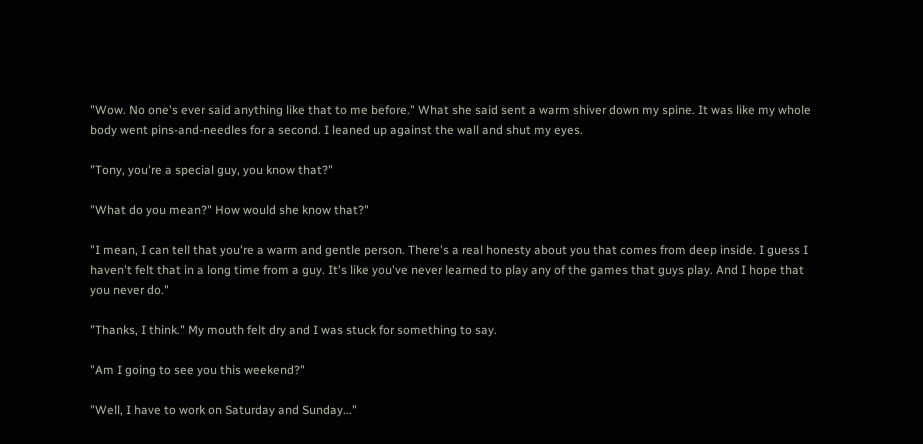"Wow. No one's ever said anything like that to me before." What she said sent a warm shiver down my spine. It was like my whole body went pins-and-needles for a second. I leaned up against the wall and shut my eyes.

"Tony, you're a special guy, you know that?"

"What do you mean?" How would she know that?"

"I mean, I can tell that you're a warm and gentle person. There's a real honesty about you that comes from deep inside. I guess I haven't felt that in a long time from a guy. It's like you've never learned to play any of the games that guys play. And I hope that you never do."

"Thanks, I think." My mouth felt dry and I was stuck for something to say.

"Am I going to see you this weekend?"

"Well, I have to work on Saturday and Sunday..."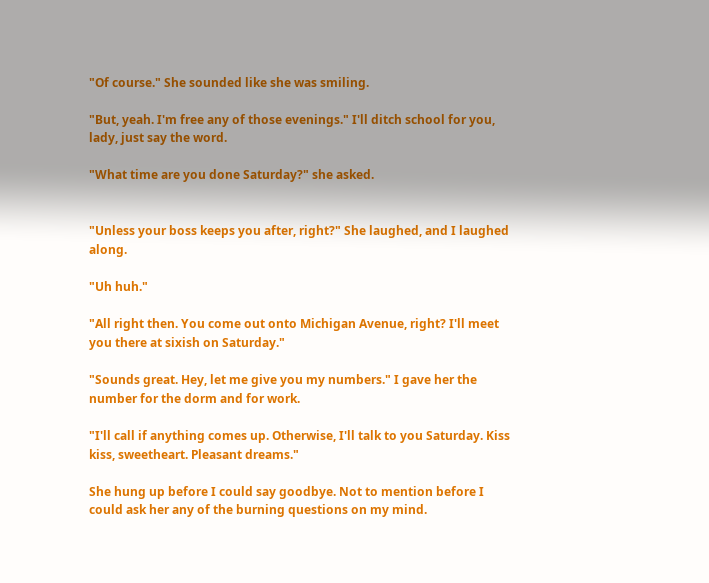"Of course." She sounded like she was smiling.

"But, yeah. I'm free any of those evenings." I'll ditch school for you, lady, just say the word.

"What time are you done Saturday?" she asked.


"Unless your boss keeps you after, right?" She laughed, and I laughed along.

"Uh huh."

"All right then. You come out onto Michigan Avenue, right? I'll meet you there at sixish on Saturday."

"Sounds great. Hey, let me give you my numbers." I gave her the number for the dorm and for work.

"I'll call if anything comes up. Otherwise, I'll talk to you Saturday. Kiss kiss, sweetheart. Pleasant dreams."

She hung up before I could say goodbye. Not to mention before I could ask her any of the burning questions on my mind.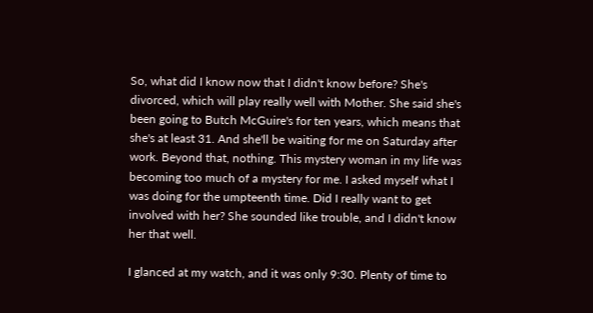So, what did I know now that I didn't know before? She's divorced, which will play really well with Mother. She said she's been going to Butch McGuire's for ten years, which means that she's at least 31. And she'll be waiting for me on Saturday after work. Beyond that, nothing. This mystery woman in my life was becoming too much of a mystery for me. I asked myself what I was doing for the umpteenth time. Did I really want to get involved with her? She sounded like trouble, and I didn't know her that well.

I glanced at my watch, and it was only 9:30. Plenty of time to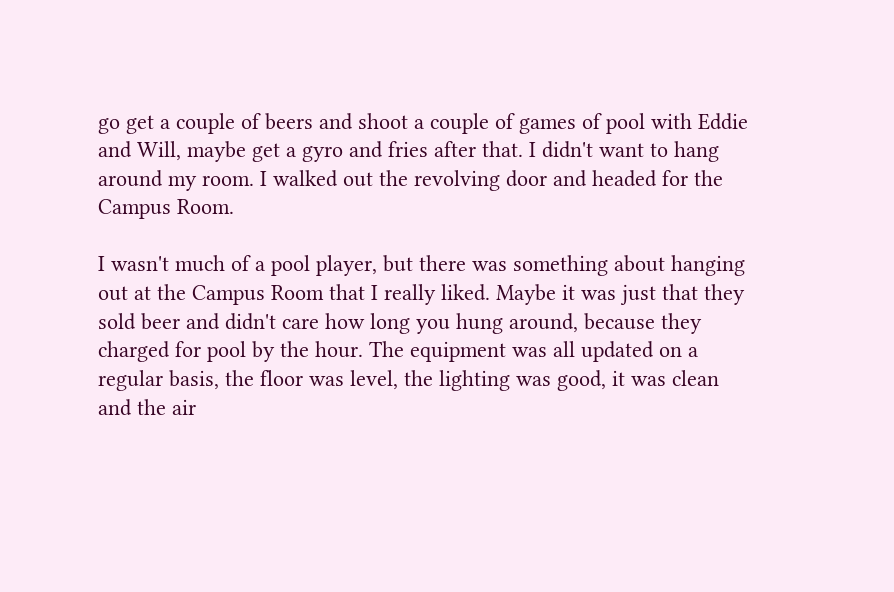go get a couple of beers and shoot a couple of games of pool with Eddie and Will, maybe get a gyro and fries after that. I didn't want to hang around my room. I walked out the revolving door and headed for the Campus Room.

I wasn't much of a pool player, but there was something about hanging out at the Campus Room that I really liked. Maybe it was just that they sold beer and didn't care how long you hung around, because they charged for pool by the hour. The equipment was all updated on a regular basis, the floor was level, the lighting was good, it was clean and the air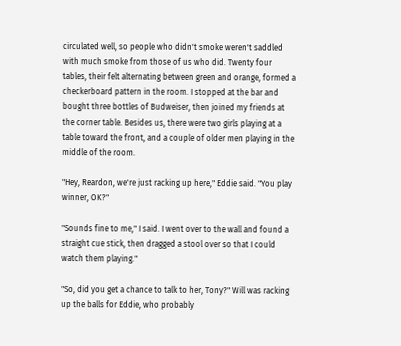circulated well, so people who didn't smoke weren't saddled with much smoke from those of us who did. Twenty four tables, their felt alternating between green and orange, formed a checkerboard pattern in the room. I stopped at the bar and bought three bottles of Budweiser, then joined my friends at the corner table. Besides us, there were two girls playing at a table toward the front, and a couple of older men playing in the middle of the room.

"Hey, Reardon, we're just racking up here," Eddie said. "You play winner, OK?"

"Sounds fine to me," I said. I went over to the wall and found a straight cue stick, then dragged a stool over so that I could watch them playing."

"So, did you get a chance to talk to her, Tony?" Will was racking up the balls for Eddie, who probably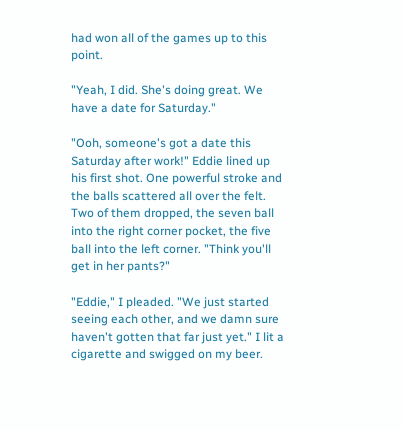had won all of the games up to this point.

"Yeah, I did. She's doing great. We have a date for Saturday."

"Ooh, someone's got a date this Saturday after work!" Eddie lined up his first shot. One powerful stroke and the balls scattered all over the felt. Two of them dropped, the seven ball into the right corner pocket, the five ball into the left corner. "Think you'll get in her pants?"

"Eddie," I pleaded. "We just started seeing each other, and we damn sure haven't gotten that far just yet." I lit a cigarette and swigged on my beer.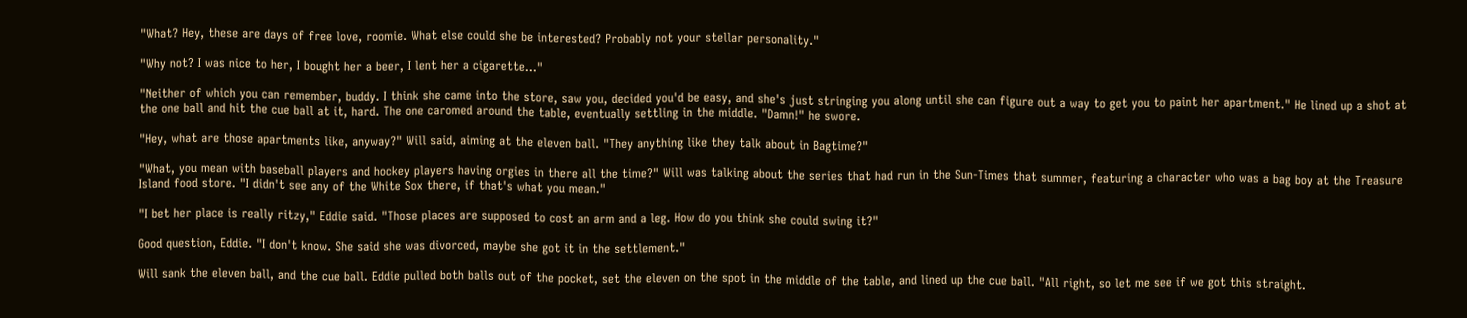"What? Hey, these are days of free love, roomie. What else could she be interested? Probably not your stellar personality."

"Why not? I was nice to her, I bought her a beer, I lent her a cigarette..."

"Neither of which you can remember, buddy. I think she came into the store, saw you, decided you'd be easy, and she's just stringing you along until she can figure out a way to get you to paint her apartment." He lined up a shot at the one ball and hit the cue ball at it, hard. The one caromed around the table, eventually settling in the middle. "Damn!" he swore.

"Hey, what are those apartments like, anyway?" Will said, aiming at the eleven ball. "They anything like they talk about in Bagtime?"

"What, you mean with baseball players and hockey players having orgies in there all the time?" Will was talking about the series that had run in the Sun-Times that summer, featuring a character who was a bag boy at the Treasure Island food store. "I didn't see any of the White Sox there, if that's what you mean."

"I bet her place is really ritzy," Eddie said. "Those places are supposed to cost an arm and a leg. How do you think she could swing it?"

Good question, Eddie. "I don't know. She said she was divorced, maybe she got it in the settlement."

Will sank the eleven ball, and the cue ball. Eddie pulled both balls out of the pocket, set the eleven on the spot in the middle of the table, and lined up the cue ball. "All right, so let me see if we got this straight.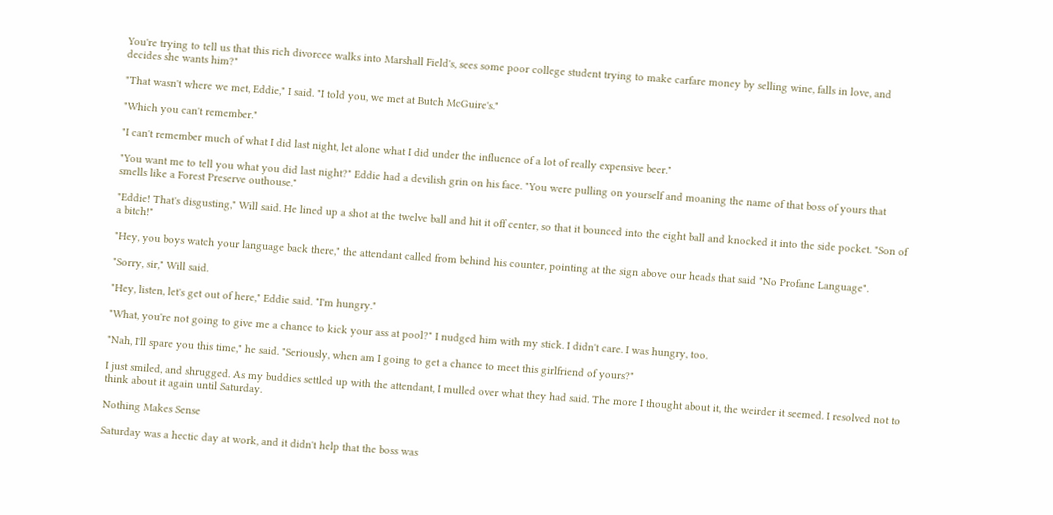You're trying to tell us that this rich divorcee walks into Marshall Field's, sees some poor college student trying to make carfare money by selling wine, falls in love, and decides she wants him?"

"That wasn't where we met, Eddie," I said. "I told you, we met at Butch McGuire's."

"Which you can't remember."

"I can't remember much of what I did last night, let alone what I did under the influence of a lot of really expensive beer."

"You want me to tell you what you did last night?" Eddie had a devilish grin on his face. "You were pulling on yourself and moaning the name of that boss of yours that smells like a Forest Preserve outhouse."

"Eddie! That's disgusting," Will said. He lined up a shot at the twelve ball and hit it off center, so that it bounced into the eight ball and knocked it into the side pocket. "Son of a bitch!"

"Hey, you boys watch your language back there," the attendant called from behind his counter, pointing at the sign above our heads that said "No Profane Language".

"Sorry, sir," Will said.

"Hey, listen, let's get out of here," Eddie said. "I'm hungry."

"What, you're not going to give me a chance to kick your ass at pool?" I nudged him with my stick. I didn't care. I was hungry, too.

"Nah, I'll spare you this time," he said. "Seriously, when am I going to get a chance to meet this girlfriend of yours?"

I just smiled, and shrugged. As my buddies settled up with the attendant, I mulled over what they had said. The more I thought about it, the weirder it seemed. I resolved not to think about it again until Saturday.

Nothing Makes Sense

Saturday was a hectic day at work, and it didn't help that the boss was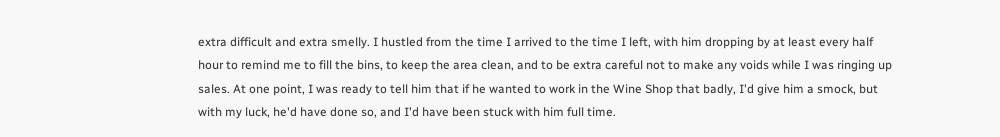extra difficult and extra smelly. I hustled from the time I arrived to the time I left, with him dropping by at least every half hour to remind me to fill the bins, to keep the area clean, and to be extra careful not to make any voids while I was ringing up sales. At one point, I was ready to tell him that if he wanted to work in the Wine Shop that badly, I'd give him a smock, but with my luck, he'd have done so, and I'd have been stuck with him full time.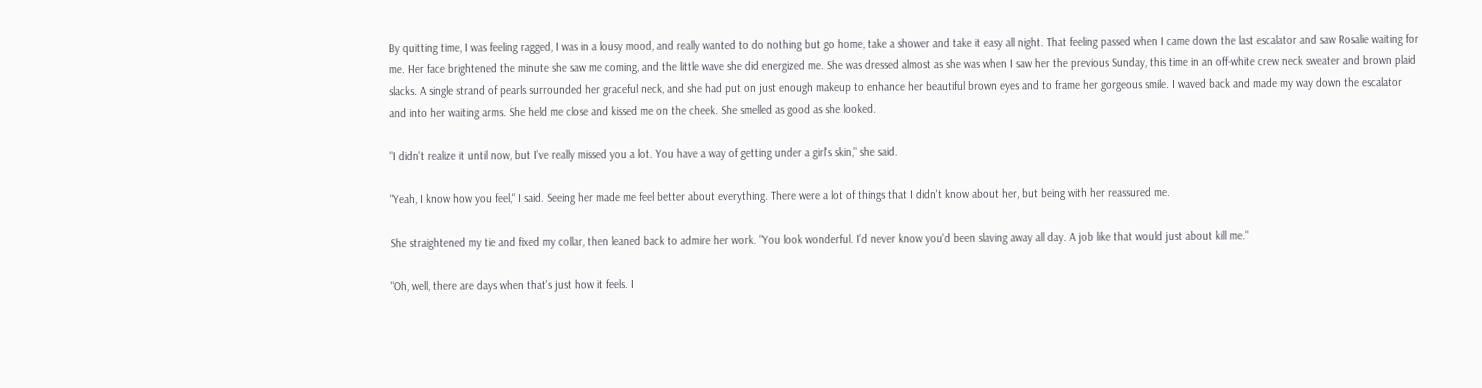By quitting time, I was feeling ragged, I was in a lousy mood, and really wanted to do nothing but go home, take a shower and take it easy all night. That feeling passed when I came down the last escalator and saw Rosalie waiting for me. Her face brightened the minute she saw me coming, and the little wave she did energized me. She was dressed almost as she was when I saw her the previous Sunday, this time in an off-white crew neck sweater and brown plaid slacks. A single strand of pearls surrounded her graceful neck, and she had put on just enough makeup to enhance her beautiful brown eyes and to frame her gorgeous smile. I waved back and made my way down the escalator and into her waiting arms. She held me close and kissed me on the cheek. She smelled as good as she looked.

"I didn't realize it until now, but I've really missed you a lot. You have a way of getting under a girl's skin," she said.

"Yeah, I know how you feel," I said. Seeing her made me feel better about everything. There were a lot of things that I didn't know about her, but being with her reassured me.

She straightened my tie and fixed my collar, then leaned back to admire her work. "You look wonderful. I'd never know you'd been slaving away all day. A job like that would just about kill me."

"Oh, well, there are days when that's just how it feels. I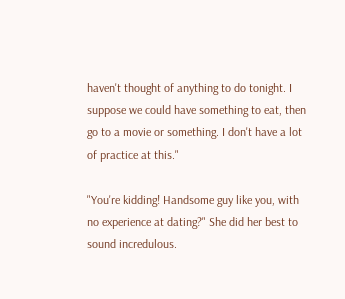haven't thought of anything to do tonight. I suppose we could have something to eat, then go to a movie or something. I don't have a lot of practice at this."

"You're kidding! Handsome guy like you, with no experience at dating?" She did her best to sound incredulous.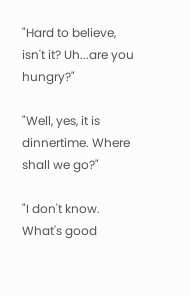"Hard to believe, isn't it? Uh...are you hungry?"

"Well, yes, it is dinnertime. Where shall we go?"

"I don't know. What's good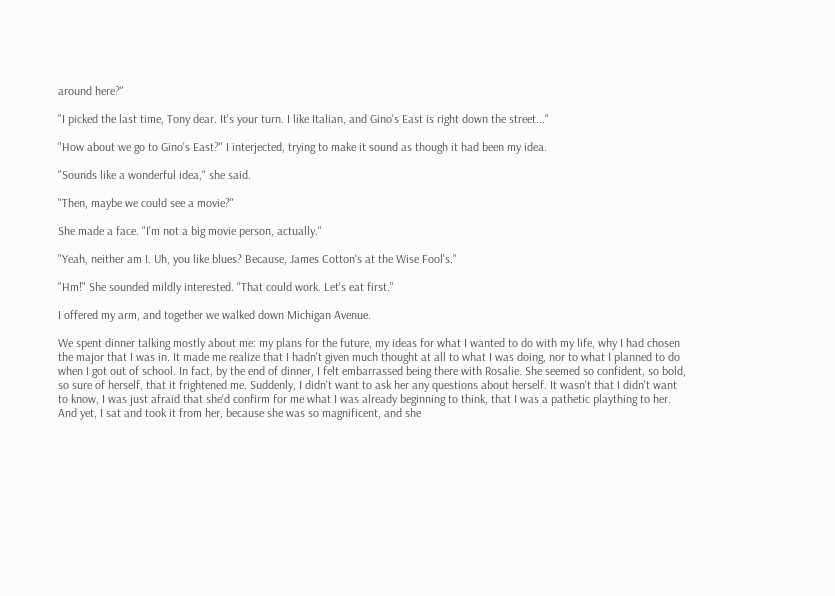around here?"

"I picked the last time, Tony dear. It's your turn. I like Italian, and Gino's East is right down the street..."

"How about we go to Gino's East?" I interjected, trying to make it sound as though it had been my idea.

"Sounds like a wonderful idea," she said.

"Then, maybe we could see a movie?"

She made a face. "I'm not a big movie person, actually."

"Yeah, neither am I. Uh, you like blues? Because, James Cotton's at the Wise Fool's."

"Hm!" She sounded mildly interested. "That could work. Let's eat first."

I offered my arm, and together we walked down Michigan Avenue.

We spent dinner talking mostly about me: my plans for the future, my ideas for what I wanted to do with my life, why I had chosen the major that I was in. It made me realize that I hadn't given much thought at all to what I was doing, nor to what I planned to do when I got out of school. In fact, by the end of dinner, I felt embarrassed being there with Rosalie. She seemed so confident, so bold, so sure of herself, that it frightened me. Suddenly, I didn't want to ask her any questions about herself. It wasn't that I didn't want to know, I was just afraid that she'd confirm for me what I was already beginning to think, that I was a pathetic plaything to her. And yet, I sat and took it from her, because she was so magnificent, and she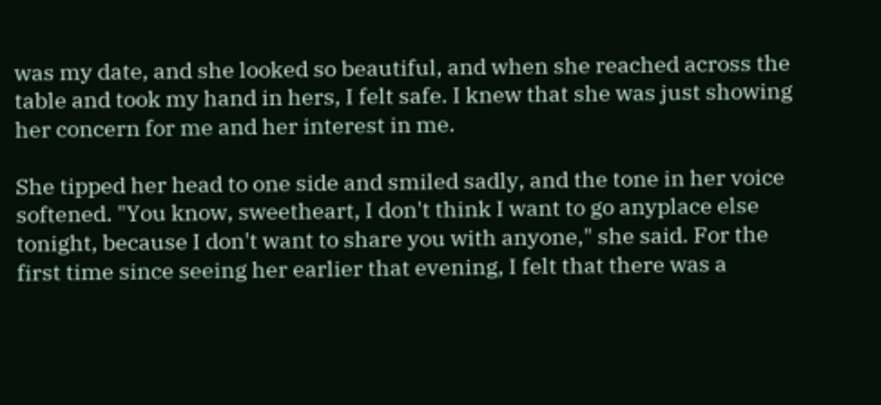was my date, and she looked so beautiful, and when she reached across the table and took my hand in hers, I felt safe. I knew that she was just showing her concern for me and her interest in me.

She tipped her head to one side and smiled sadly, and the tone in her voice softened. "You know, sweetheart, I don't think I want to go anyplace else tonight, because I don't want to share you with anyone," she said. For the first time since seeing her earlier that evening, I felt that there was a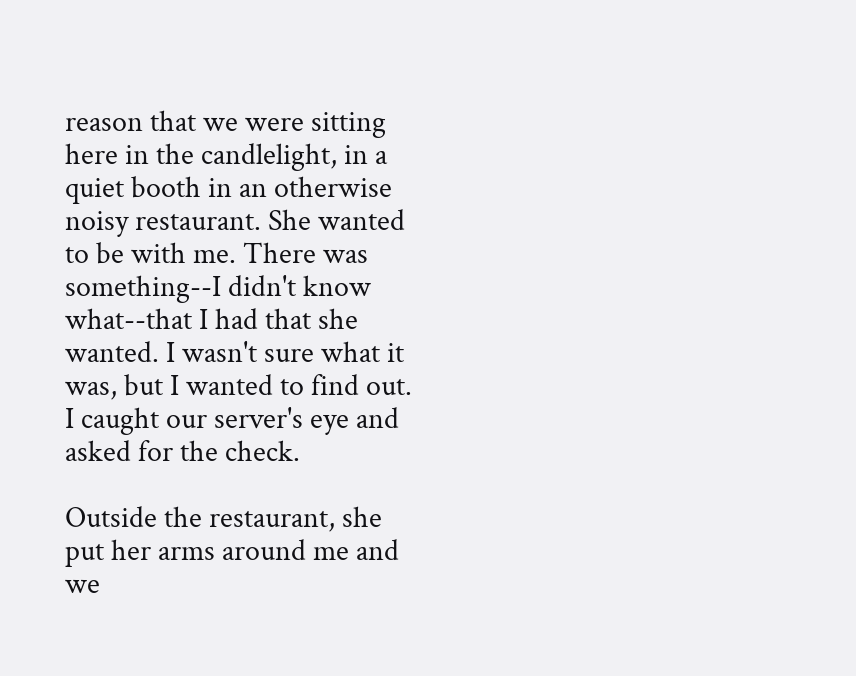reason that we were sitting here in the candlelight, in a quiet booth in an otherwise noisy restaurant. She wanted to be with me. There was something--I didn't know what--that I had that she wanted. I wasn't sure what it was, but I wanted to find out. I caught our server's eye and asked for the check.

Outside the restaurant, she put her arms around me and we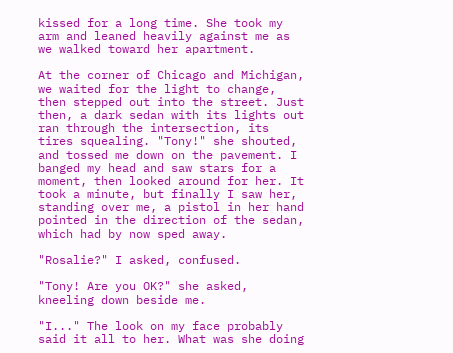kissed for a long time. She took my arm and leaned heavily against me as we walked toward her apartment.

At the corner of Chicago and Michigan, we waited for the light to change, then stepped out into the street. Just then, a dark sedan with its lights out ran through the intersection, its tires squealing. "Tony!" she shouted, and tossed me down on the pavement. I banged my head and saw stars for a moment, then looked around for her. It took a minute, but finally I saw her, standing over me, a pistol in her hand pointed in the direction of the sedan, which had by now sped away.

"Rosalie?" I asked, confused.

"Tony! Are you OK?" she asked, kneeling down beside me.

"I..." The look on my face probably said it all to her. What was she doing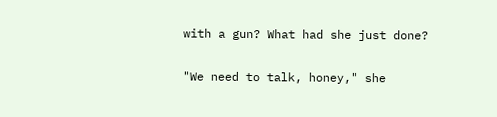with a gun? What had she just done?

"We need to talk, honey," she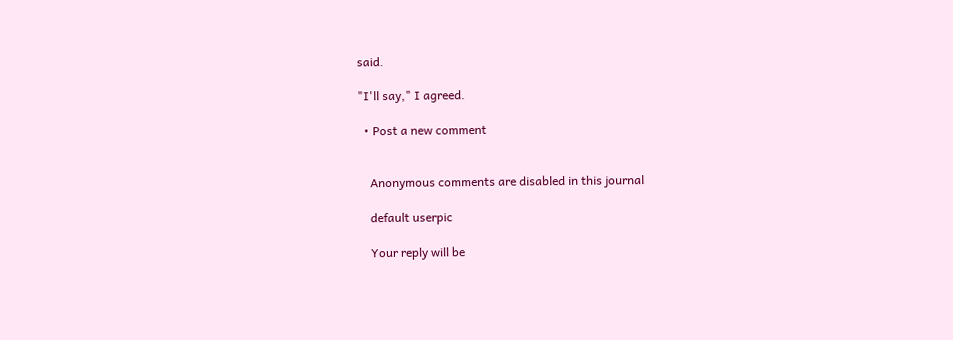said.

"I'll say," I agreed.

  • Post a new comment


    Anonymous comments are disabled in this journal

    default userpic

    Your reply will be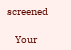screened

    Your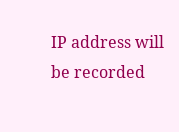IP address will be recorded